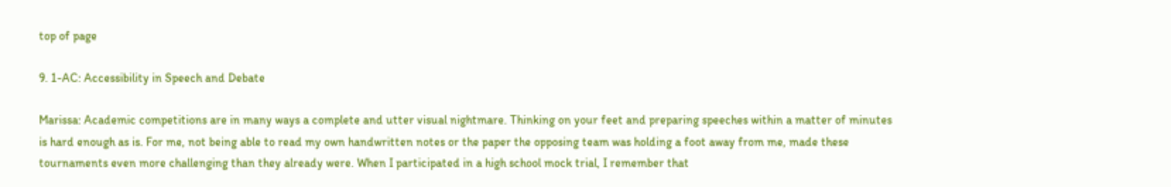top of page

9. 1-AC: Accessibility in Speech and Debate

Marissa: Academic competitions are in many ways a complete and utter visual nightmare. Thinking on your feet and preparing speeches within a matter of minutes is hard enough as is. For me, not being able to read my own handwritten notes or the paper the opposing team was holding a foot away from me, made these tournaments even more challenging than they already were. When I participated in a high school mock trial, I remember that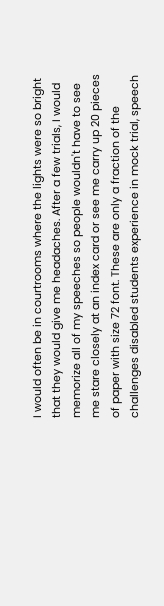I would often be in courtrooms where the lights were so bright that they would give me headaches. After a few trials, I would memorize all of my speeches so people wouldn't have to see me stare closely at an index card or see me carry up 20 pieces of paper with size 72 font. These are only a fraction of the challenges disabled students experience in mock trial, speech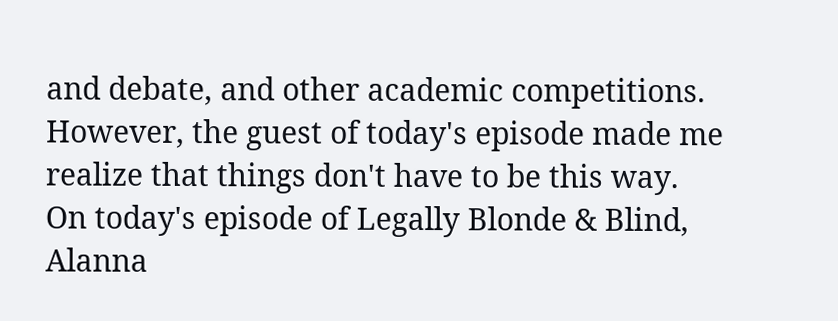and debate, and other academic competitions. However, the guest of today's episode made me realize that things don't have to be this way. On today's episode of Legally Blonde & Blind, Alanna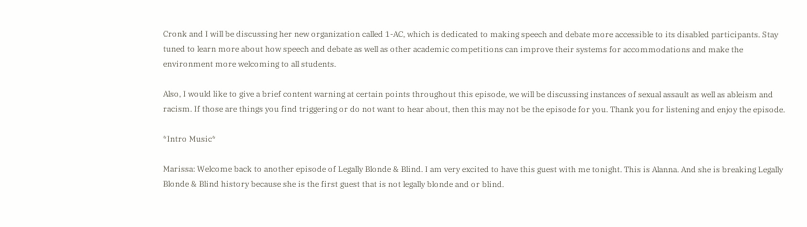Cronk and I will be discussing her new organization called 1-AC, which is dedicated to making speech and debate more accessible to its disabled participants. Stay tuned to learn more about how speech and debate as well as other academic competitions can improve their systems for accommodations and make the environment more welcoming to all students.

Also, I would like to give a brief content warning at certain points throughout this episode, we will be discussing instances of sexual assault as well as ableism and racism. If those are things you find triggering or do not want to hear about, then this may not be the episode for you. Thank you for listening and enjoy the episode.

*Intro Music*

Marissa: Welcome back to another episode of Legally Blonde & Blind. I am very excited to have this guest with me tonight. This is Alanna. And she is breaking Legally Blonde & Blind history because she is the first guest that is not legally blonde and or blind.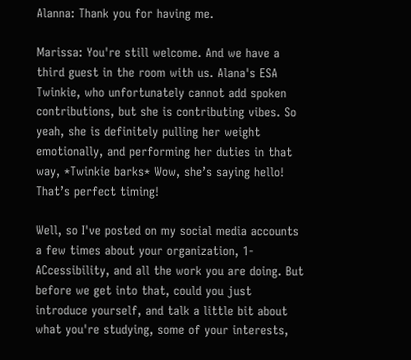Alanna: Thank you for having me.

Marissa: You're still welcome. And we have a third guest in the room with us. Alana's ESA Twinkie, who unfortunately cannot add spoken contributions, but she is contributing vibes. So yeah, she is definitely pulling her weight emotionally, and performing her duties in that way, *Twinkie barks* Wow, she’s saying hello! That’s perfect timing!

Well, so I've posted on my social media accounts a few times about your organization, 1-ACcessibility, and all the work you are doing. But before we get into that, could you just introduce yourself, and talk a little bit about what you're studying, some of your interests,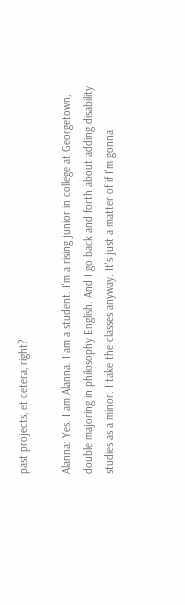past projects, et cetera, right?

Alanna: Yes. I am Alanna. I am a student. I'm a rising junior in college at Georgetown, double majoring in philosophy English. And I go back and forth about adding disability studies as a minor. I take the classes anyway. It's just a matter of if I'm gonna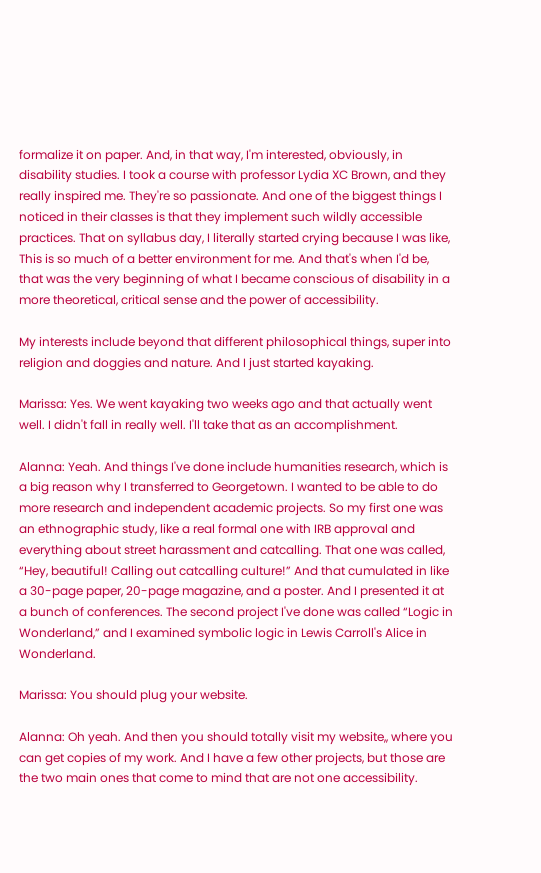formalize it on paper. And, in that way, I'm interested, obviously, in disability studies. I took a course with professor Lydia XC Brown, and they really inspired me. They're so passionate. And one of the biggest things I noticed in their classes is that they implement such wildly accessible practices. That on syllabus day, I literally started crying because I was like, This is so much of a better environment for me. And that's when I'd be, that was the very beginning of what I became conscious of disability in a more theoretical, critical sense and the power of accessibility.

My interests include beyond that different philosophical things, super into religion and doggies and nature. And I just started kayaking.

Marissa: Yes. We went kayaking two weeks ago and that actually went well. I didn't fall in really well. I'll take that as an accomplishment.

Alanna: Yeah. And things I've done include humanities research, which is a big reason why I transferred to Georgetown. I wanted to be able to do more research and independent academic projects. So my first one was an ethnographic study, like a real formal one with IRB approval and everything about street harassment and catcalling. That one was called, “Hey, beautiful! Calling out catcalling culture!” And that cumulated in like a 30-page paper, 20-page magazine, and a poster. And I presented it at a bunch of conferences. The second project I've done was called “Logic in Wonderland,” and I examined symbolic logic in Lewis Carroll's Alice in Wonderland.

Marissa: You should plug your website.

Alanna: Oh yeah. And then you should totally visit my website,, where you can get copies of my work. And I have a few other projects, but those are the two main ones that come to mind that are not one accessibility.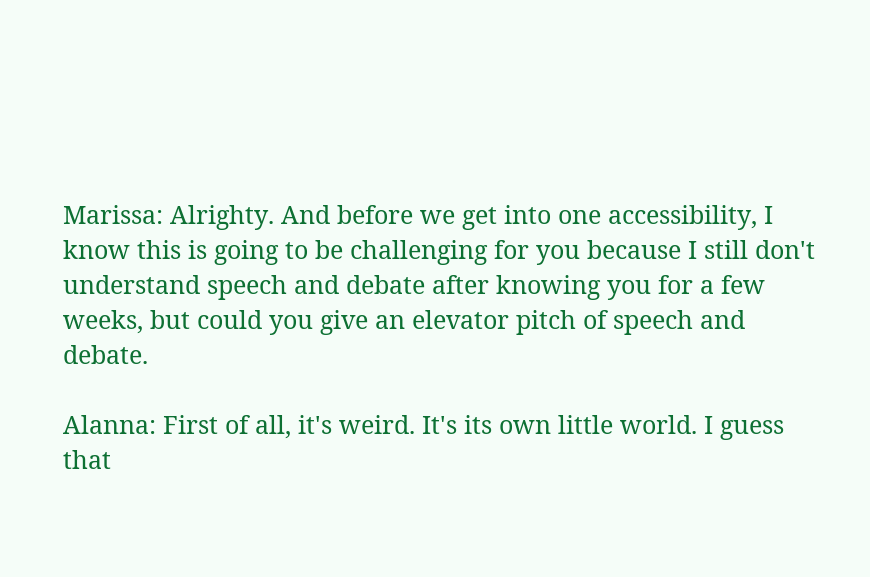Marissa: Alrighty. And before we get into one accessibility, I know this is going to be challenging for you because I still don't understand speech and debate after knowing you for a few weeks, but could you give an elevator pitch of speech and debate.

Alanna: First of all, it's weird. It's its own little world. I guess that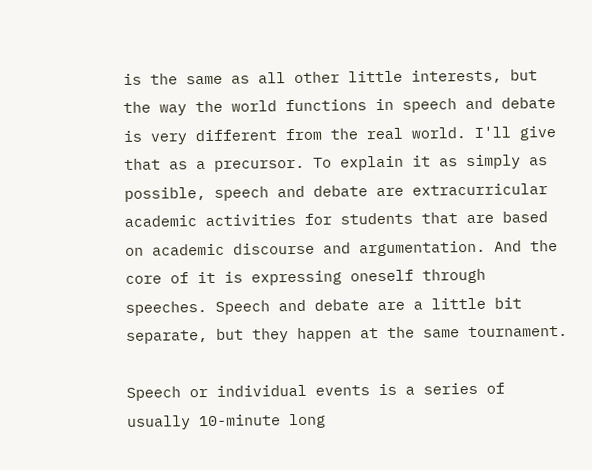is the same as all other little interests, but the way the world functions in speech and debate is very different from the real world. I'll give that as a precursor. To explain it as simply as possible, speech and debate are extracurricular academic activities for students that are based on academic discourse and argumentation. And the core of it is expressing oneself through speeches. Speech and debate are a little bit separate, but they happen at the same tournament.

Speech or individual events is a series of usually 10-minute long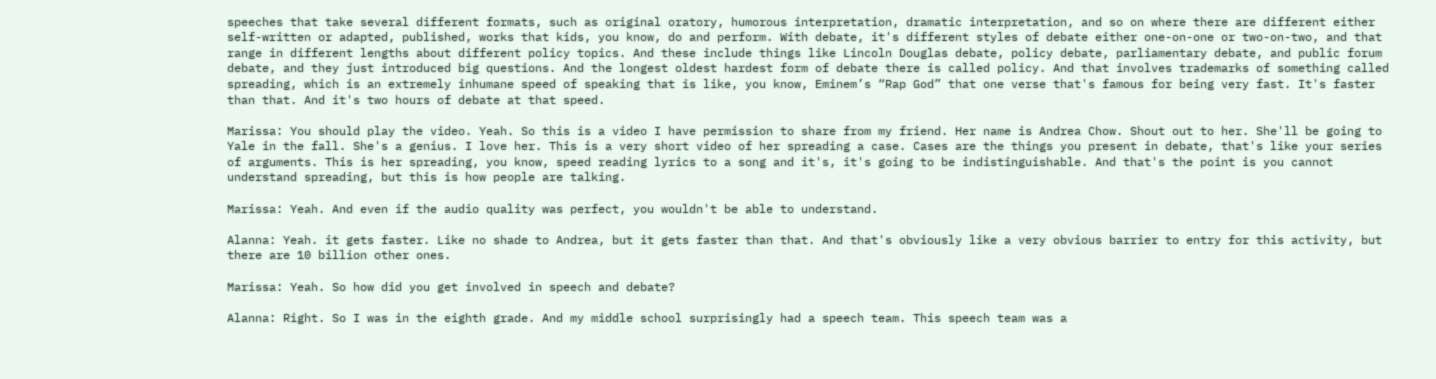speeches that take several different formats, such as original oratory, humorous interpretation, dramatic interpretation, and so on where there are different either self-written or adapted, published, works that kids, you know, do and perform. With debate, it's different styles of debate either one-on-one or two-on-two, and that range in different lengths about different policy topics. And these include things like Lincoln Douglas debate, policy debate, parliamentary debate, and public forum debate, and they just introduced big questions. And the longest oldest hardest form of debate there is called policy. And that involves trademarks of something called spreading, which is an extremely inhumane speed of speaking that is like, you know, Eminem’s “Rap God” that one verse that's famous for being very fast. It's faster than that. And it's two hours of debate at that speed.

Marissa: You should play the video. Yeah. So this is a video I have permission to share from my friend. Her name is Andrea Chow. Shout out to her. She'll be going to Yale in the fall. She's a genius. I love her. This is a very short video of her spreading a case. Cases are the things you present in debate, that's like your series of arguments. This is her spreading, you know, speed reading lyrics to a song and it's, it's going to be indistinguishable. And that's the point is you cannot understand spreading, but this is how people are talking.

Marissa: Yeah. And even if the audio quality was perfect, you wouldn't be able to understand.

Alanna: Yeah. it gets faster. Like no shade to Andrea, but it gets faster than that. And that's obviously like a very obvious barrier to entry for this activity, but there are 10 billion other ones.

Marissa: Yeah. So how did you get involved in speech and debate?

Alanna: Right. So I was in the eighth grade. And my middle school surprisingly had a speech team. This speech team was a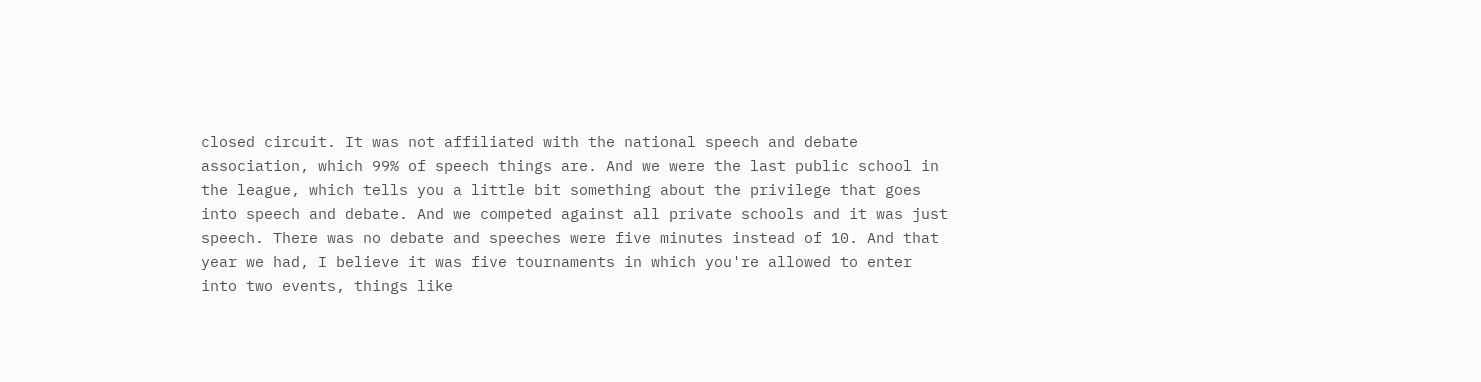closed circuit. It was not affiliated with the national speech and debate association, which 99% of speech things are. And we were the last public school in the league, which tells you a little bit something about the privilege that goes into speech and debate. And we competed against all private schools and it was just speech. There was no debate and speeches were five minutes instead of 10. And that year we had, I believe it was five tournaments in which you're allowed to enter into two events, things like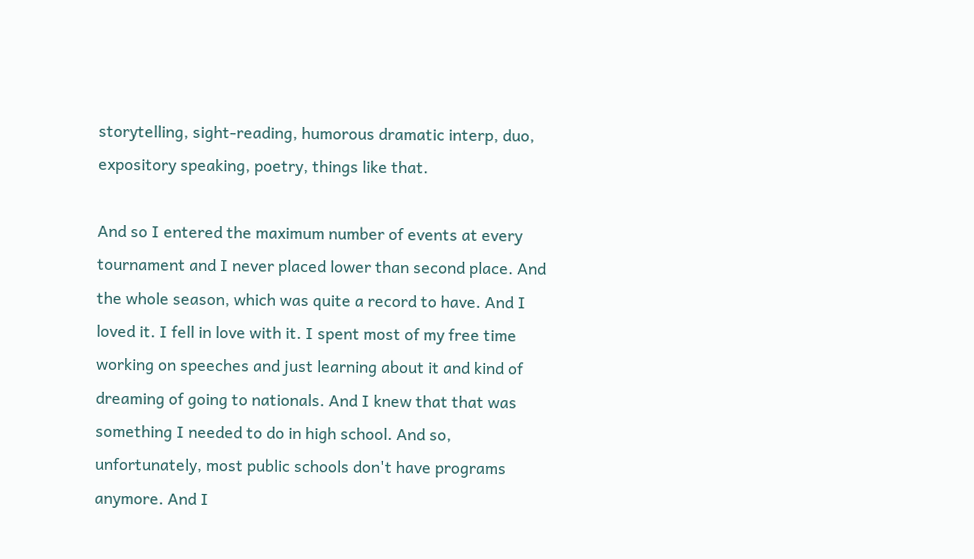storytelling, sight-reading, humorous dramatic interp, duo, expository speaking, poetry, things like that.

And so I entered the maximum number of events at every tournament and I never placed lower than second place. And the whole season, which was quite a record to have. And I loved it. I fell in love with it. I spent most of my free time working on speeches and just learning about it and kind of dreaming of going to nationals. And I knew that that was something I needed to do in high school. And so, unfortunately, most public schools don't have programs anymore. And I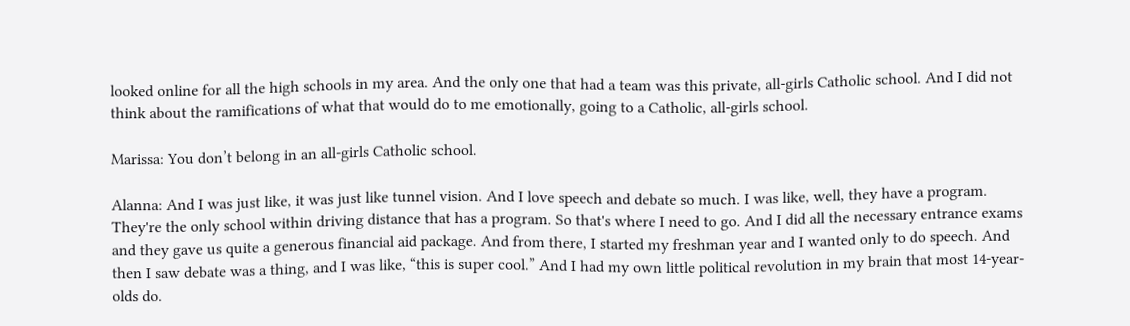looked online for all the high schools in my area. And the only one that had a team was this private, all-girls Catholic school. And I did not think about the ramifications of what that would do to me emotionally, going to a Catholic, all-girls school.

Marissa: You don’t belong in an all-girls Catholic school.

Alanna: And I was just like, it was just like tunnel vision. And I love speech and debate so much. I was like, well, they have a program. They're the only school within driving distance that has a program. So that's where I need to go. And I did all the necessary entrance exams and they gave us quite a generous financial aid package. And from there, I started my freshman year and I wanted only to do speech. And then I saw debate was a thing, and I was like, “this is super cool.” And I had my own little political revolution in my brain that most 14-year-olds do.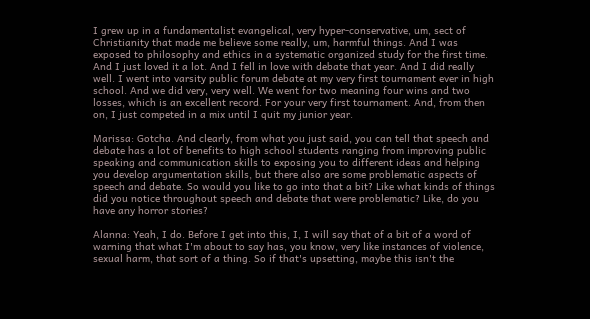I grew up in a fundamentalist evangelical, very hyper-conservative, um, sect of Christianity that made me believe some really, um, harmful things. And I was exposed to philosophy and ethics in a systematic organized study for the first time. And I just loved it a lot. And I fell in love with debate that year. And I did really well. I went into varsity public forum debate at my very first tournament ever in high school. And we did very, very well. We went for two meaning four wins and two losses, which is an excellent record. For your very first tournament. And, from then on, I just competed in a mix until I quit my junior year.

Marissa: Gotcha. And clearly, from what you just said, you can tell that speech and debate has a lot of benefits to high school students ranging from improving public speaking and communication skills to exposing you to different ideas and helping you develop argumentation skills, but there also are some problematic aspects of speech and debate. So would you like to go into that a bit? Like what kinds of things did you notice throughout speech and debate that were problematic? Like, do you have any horror stories?

Alanna: Yeah, I do. Before I get into this, I, I will say that of a bit of a word of warning that what I'm about to say has, you know, very like instances of violence, sexual harm, that sort of a thing. So if that's upsetting, maybe this isn't the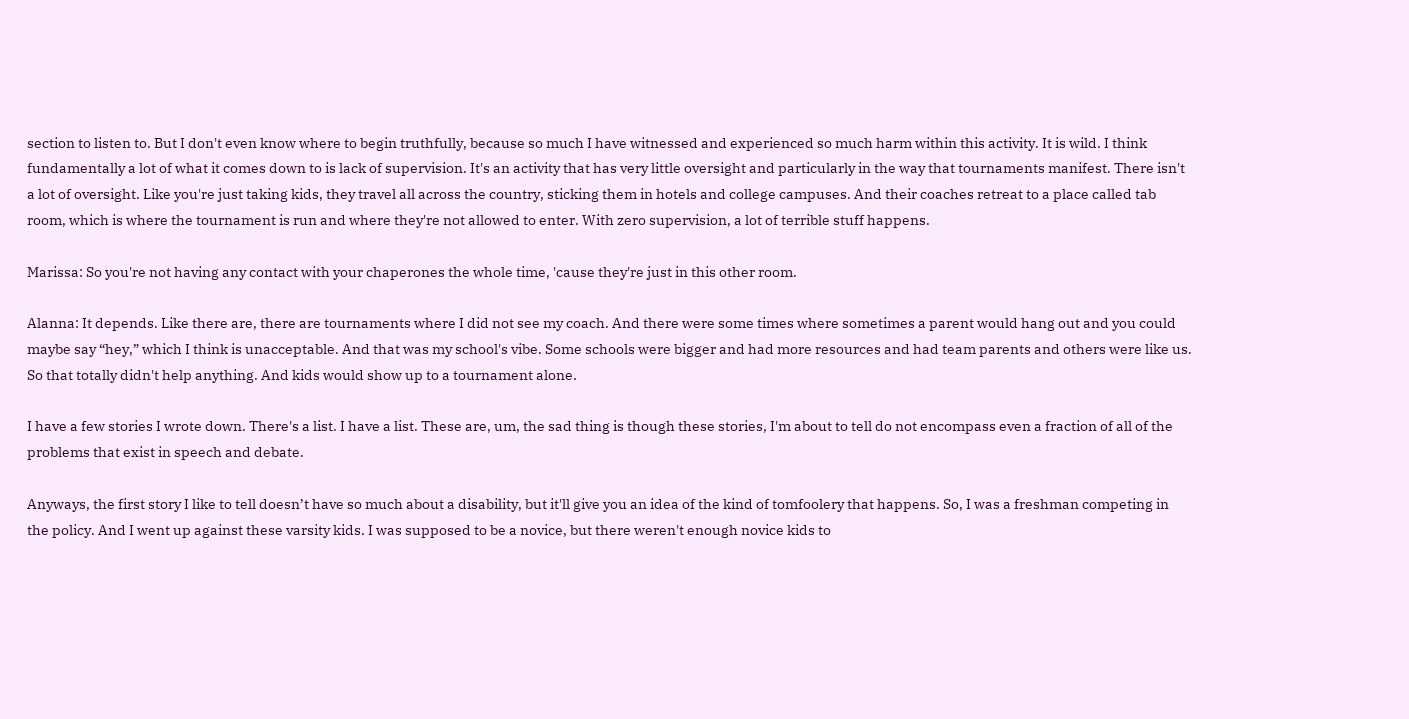section to listen to. But I don't even know where to begin truthfully, because so much I have witnessed and experienced so much harm within this activity. It is wild. I think fundamentally a lot of what it comes down to is lack of supervision. It's an activity that has very little oversight and particularly in the way that tournaments manifest. There isn't a lot of oversight. Like you're just taking kids, they travel all across the country, sticking them in hotels and college campuses. And their coaches retreat to a place called tab room, which is where the tournament is run and where they're not allowed to enter. With zero supervision, a lot of terrible stuff happens.

Marissa: So you're not having any contact with your chaperones the whole time, 'cause they're just in this other room.

Alanna: It depends. Like there are, there are tournaments where I did not see my coach. And there were some times where sometimes a parent would hang out and you could maybe say “hey,” which I think is unacceptable. And that was my school's vibe. Some schools were bigger and had more resources and had team parents and others were like us. So that totally didn't help anything. And kids would show up to a tournament alone.

I have a few stories I wrote down. There's a list. I have a list. These are, um, the sad thing is though these stories, I'm about to tell do not encompass even a fraction of all of the problems that exist in speech and debate.

Anyways, the first story I like to tell doesn’t have so much about a disability, but it'll give you an idea of the kind of tomfoolery that happens. So, I was a freshman competing in the policy. And I went up against these varsity kids. I was supposed to be a novice, but there weren't enough novice kids to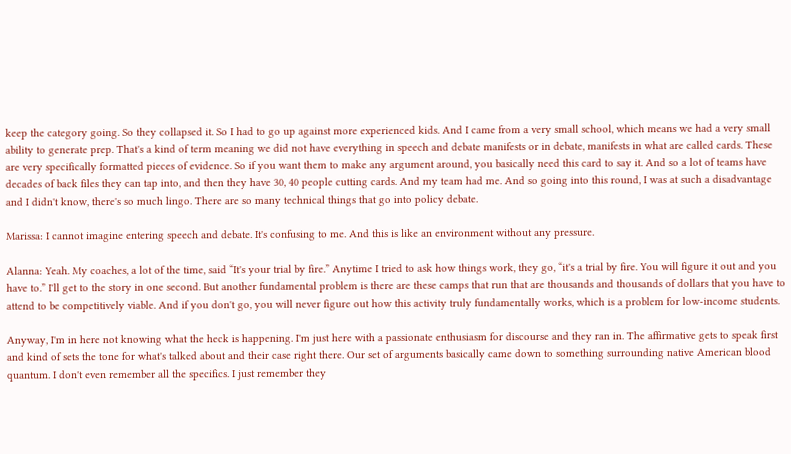keep the category going. So they collapsed it. So I had to go up against more experienced kids. And I came from a very small school, which means we had a very small ability to generate prep. That's a kind of term meaning we did not have everything in speech and debate manifests or in debate, manifests in what are called cards. These are very specifically formatted pieces of evidence. So if you want them to make any argument around, you basically need this card to say it. And so a lot of teams have decades of back files they can tap into, and then they have 30, 40 people cutting cards. And my team had me. And so going into this round, I was at such a disadvantage and I didn't know, there's so much lingo. There are so many technical things that go into policy debate.

Marissa: I cannot imagine entering speech and debate. It's confusing to me. And this is like an environment without any pressure.

Alanna: Yeah. My coaches, a lot of the time, said “It's your trial by fire.” Anytime I tried to ask how things work, they go, “it's a trial by fire. You will figure it out and you have to.” I'll get to the story in one second. But another fundamental problem is there are these camps that run that are thousands and thousands of dollars that you have to attend to be competitively viable. And if you don't go, you will never figure out how this activity truly fundamentally works, which is a problem for low-income students.

Anyway, I'm in here not knowing what the heck is happening. I'm just here with a passionate enthusiasm for discourse and they ran in. The affirmative gets to speak first and kind of sets the tone for what's talked about and their case right there. Our set of arguments basically came down to something surrounding native American blood quantum. I don't even remember all the specifics. I just remember they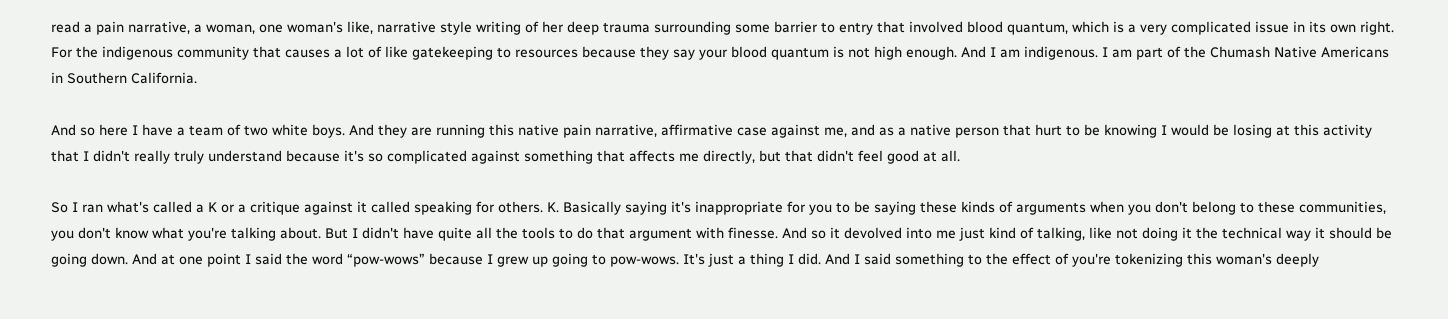read a pain narrative, a woman, one woman's like, narrative style writing of her deep trauma surrounding some barrier to entry that involved blood quantum, which is a very complicated issue in its own right. For the indigenous community that causes a lot of like gatekeeping to resources because they say your blood quantum is not high enough. And I am indigenous. I am part of the Chumash Native Americans in Southern California.

And so here I have a team of two white boys. And they are running this native pain narrative, affirmative case against me, and as a native person that hurt to be knowing I would be losing at this activity that I didn't really truly understand because it's so complicated against something that affects me directly, but that didn't feel good at all.

So I ran what's called a K or a critique against it called speaking for others. K. Basically saying it's inappropriate for you to be saying these kinds of arguments when you don't belong to these communities, you don't know what you're talking about. But I didn't have quite all the tools to do that argument with finesse. And so it devolved into me just kind of talking, like not doing it the technical way it should be going down. And at one point I said the word “pow-wows” because I grew up going to pow-wows. It's just a thing I did. And I said something to the effect of you're tokenizing this woman's deeply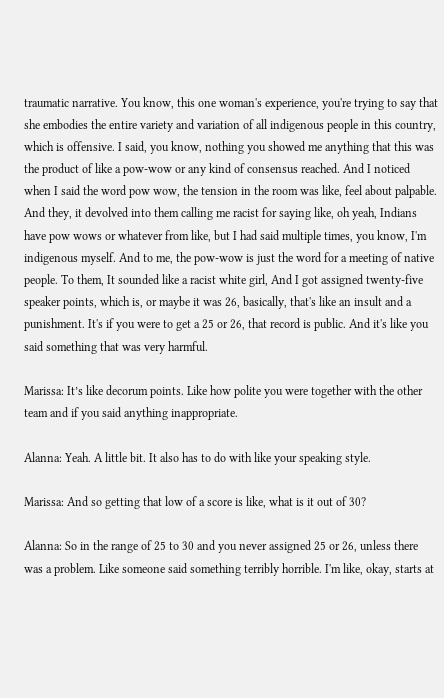traumatic narrative. You know, this one woman's experience, you're trying to say that she embodies the entire variety and variation of all indigenous people in this country, which is offensive. I said, you know, nothing you showed me anything that this was the product of like a pow-wow or any kind of consensus reached. And I noticed when I said the word pow wow, the tension in the room was like, feel about palpable. And they, it devolved into them calling me racist for saying like, oh yeah, Indians have pow wows or whatever from like, but I had said multiple times, you know, I'm indigenous myself. And to me, the pow-wow is just the word for a meeting of native people. To them, It sounded like a racist white girl, And I got assigned twenty-five speaker points, which is, or maybe it was 26, basically, that's like an insult and a punishment. It's if you were to get a 25 or 26, that record is public. And it's like you said something that was very harmful.

Marissa: It’s like decorum points. Like how polite you were together with the other team and if you said anything inappropriate.

Alanna: Yeah. A little bit. It also has to do with like your speaking style.

Marissa: And so getting that low of a score is like, what is it out of 30?

Alanna: So in the range of 25 to 30 and you never assigned 25 or 26, unless there was a problem. Like someone said something terribly horrible. I'm like, okay, starts at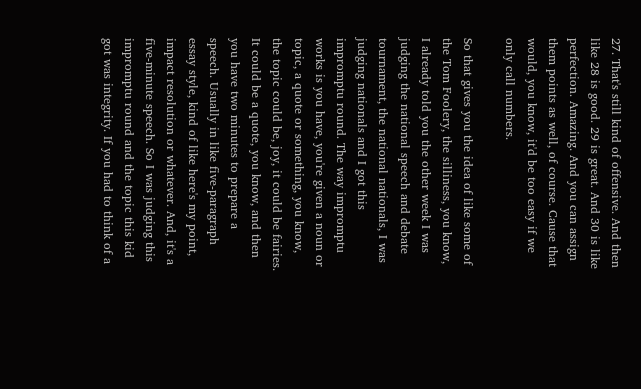27. That's still kind of offensive. And then like 28 is good. 29 is great. And 30 is like perfection. Amazing. And you can assign them points as well, of course. Cause that would, you know, it'd be too easy if we only call numbers.

So that gives you the idea of like some of the Tom Foolery, the silliness, you know, I already told you the other week I was judging the national speech and debate tournament, the national nationals, I was judging nationals and I got this impromptu round. The way impromptu works is you have, you're given a noun or topic, a quote or something, you know, the topic could be, joy, it could be fairies. It could be a quote, you know, and then you have two minutes to prepare a speech. Usually in like five-paragraph essay style, kind of like here's my point, impact resolution or whatever. And, it's a five-minute speech. So I was judging this impromptu round and the topic this kid got was integrity. If you had to think of a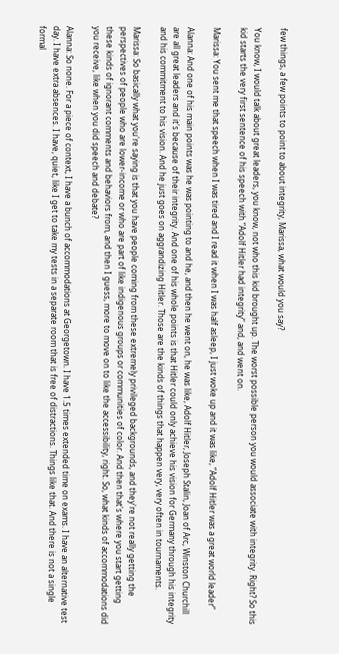few things, a few points to point to about integrity, Marissa, what would you say?

You know, I would talk about great leaders, you know, not who this kid brought up. The worst possible person you would associate with integrity. Right? So this kid starts the very first sentence of his speech with “Adolf Hitler had integrity” and, and went on.

Marissa: You sent me that speech when I was tired and I read it when I was half asleep, I just woke up and it was like, “Adolf Hitler was a great world leader”

Alanna: And one of his main points was he was pointing to and he, and then he went on, he was like, Adolf Hitler, Joseph Stalin, Joan of Arc, Winston Churchill are all great leaders and it's because of their integrity. And one of his whole points is that Hitler could only achieve his vision for Germany through his integrity and his commitment to his vision. And he just goes on aggrandizing Hitler. Those are the kinds of things that happen very, very often in tournaments.

Marissa: So basically what you're saying is that you have people coming from these extremely privileged backgrounds, and they're not really getting the perspectives of people who are lower-income or who are part of like indigenous groups or communities of color. And then that's where you start getting these kinds of ignorant comments and behaviors from, and then I guess, more to move on to like the accessibility, right. So, what kinds of accommodations did you receive, like when you did speech and debate?

Alanna: So none. For a piece of context, I have a bunch of accommodations at Georgetown. I have 1.5 times extended time on exams. I have an alternative test day. I have extra absences. I have, quiet, like I get to take my tests in a separate room that is free of distractions. Things like that. And there is not a single formal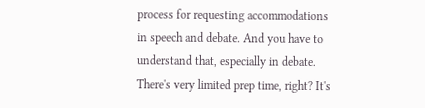process for requesting accommodations in speech and debate. And you have to understand that, especially in debate. There's very limited prep time, right? It's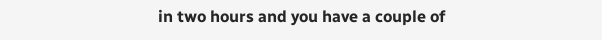in two hours and you have a couple of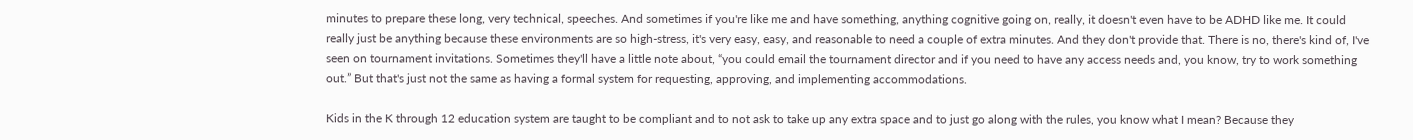minutes to prepare these long, very technical, speeches. And sometimes if you're like me and have something, anything cognitive going on, really, it doesn't even have to be ADHD like me. It could really just be anything because these environments are so high-stress, it's very easy, easy, and reasonable to need a couple of extra minutes. And they don't provide that. There is no, there's kind of, I've seen on tournament invitations. Sometimes they'll have a little note about, “you could email the tournament director and if you need to have any access needs and, you know, try to work something out.” But that's just not the same as having a formal system for requesting, approving, and implementing accommodations.

Kids in the K through 12 education system are taught to be compliant and to not ask to take up any extra space and to just go along with the rules, you know what I mean? Because they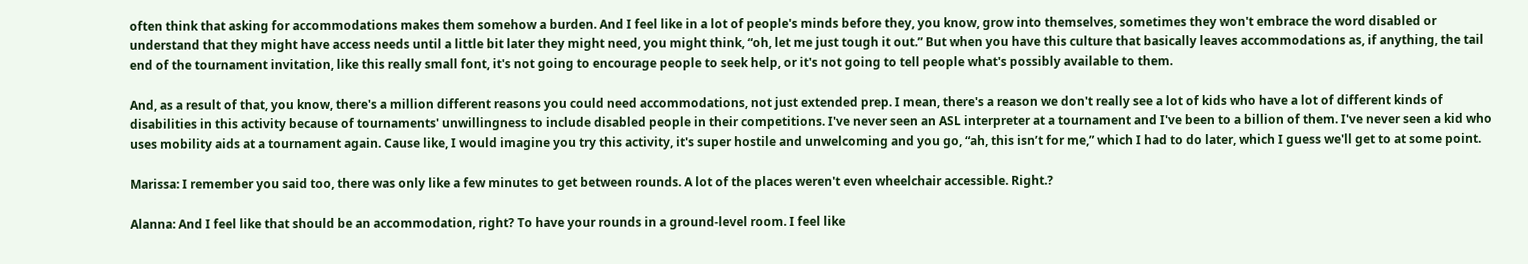often think that asking for accommodations makes them somehow a burden. And I feel like in a lot of people's minds before they, you know, grow into themselves, sometimes they won't embrace the word disabled or understand that they might have access needs until a little bit later they might need, you might think, “oh, let me just tough it out.” But when you have this culture that basically leaves accommodations as, if anything, the tail end of the tournament invitation, like this really small font, it's not going to encourage people to seek help, or it's not going to tell people what's possibly available to them.

And, as a result of that, you know, there's a million different reasons you could need accommodations, not just extended prep. I mean, there's a reason we don't really see a lot of kids who have a lot of different kinds of disabilities in this activity because of tournaments' unwillingness to include disabled people in their competitions. I've never seen an ASL interpreter at a tournament and I've been to a billion of them. I've never seen a kid who uses mobility aids at a tournament again. Cause like, I would imagine you try this activity, it's super hostile and unwelcoming and you go, “ah, this isn’t for me,” which I had to do later, which I guess we'll get to at some point.

Marissa: I remember you said too, there was only like a few minutes to get between rounds. A lot of the places weren't even wheelchair accessible. Right.?

Alanna: And I feel like that should be an accommodation, right? To have your rounds in a ground-level room. I feel like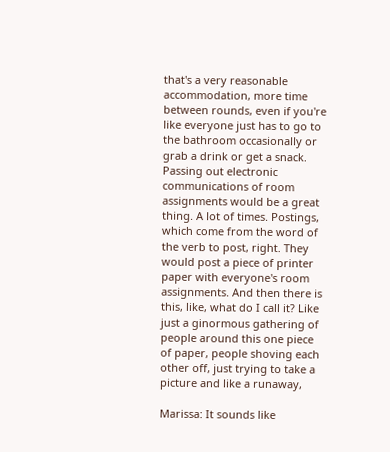that's a very reasonable accommodation, more time between rounds, even if you're like everyone just has to go to the bathroom occasionally or grab a drink or get a snack. Passing out electronic communications of room assignments would be a great thing. A lot of times. Postings, which come from the word of the verb to post, right. They would post a piece of printer paper with everyone's room assignments. And then there is this, like, what do I call it? Like just a ginormous gathering of people around this one piece of paper, people shoving each other off, just trying to take a picture and like a runaway,

Marissa: It sounds like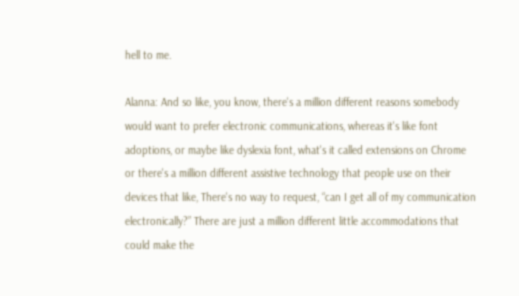hell to me.

Alanna: And so like, you know, there's a million different reasons somebody would want to prefer electronic communications, whereas it's like font adoptions, or maybe like dyslexia font, what's it called extensions on Chrome or there's a million different assistive technology that people use on their devices that like, There's no way to request, “can I get all of my communication electronically?” There are just a million different little accommodations that could make the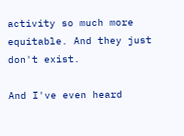activity so much more equitable. And they just don't exist.

And I've even heard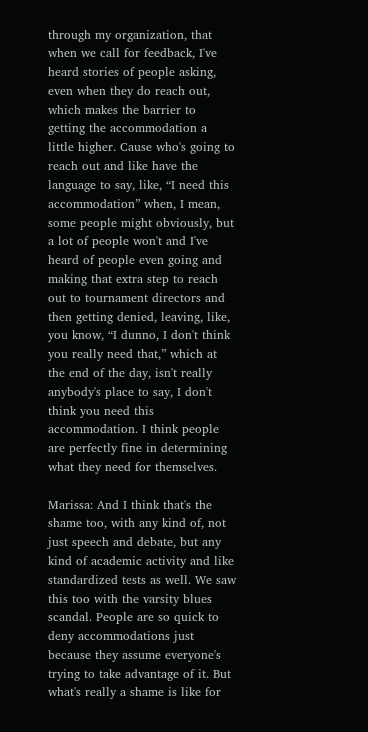through my organization, that when we call for feedback, I've heard stories of people asking, even when they do reach out, which makes the barrier to getting the accommodation a little higher. Cause who's going to reach out and like have the language to say, like, “I need this accommodation” when, I mean, some people might obviously, but a lot of people won't and I've heard of people even going and making that extra step to reach out to tournament directors and then getting denied, leaving, like, you know, “I dunno, I don't think you really need that,” which at the end of the day, isn't really anybody's place to say, I don't think you need this accommodation. I think people are perfectly fine in determining what they need for themselves.

Marissa: And I think that's the shame too, with any kind of, not just speech and debate, but any kind of academic activity and like standardized tests as well. We saw this too with the varsity blues scandal. People are so quick to deny accommodations just because they assume everyone's trying to take advantage of it. But what's really a shame is like for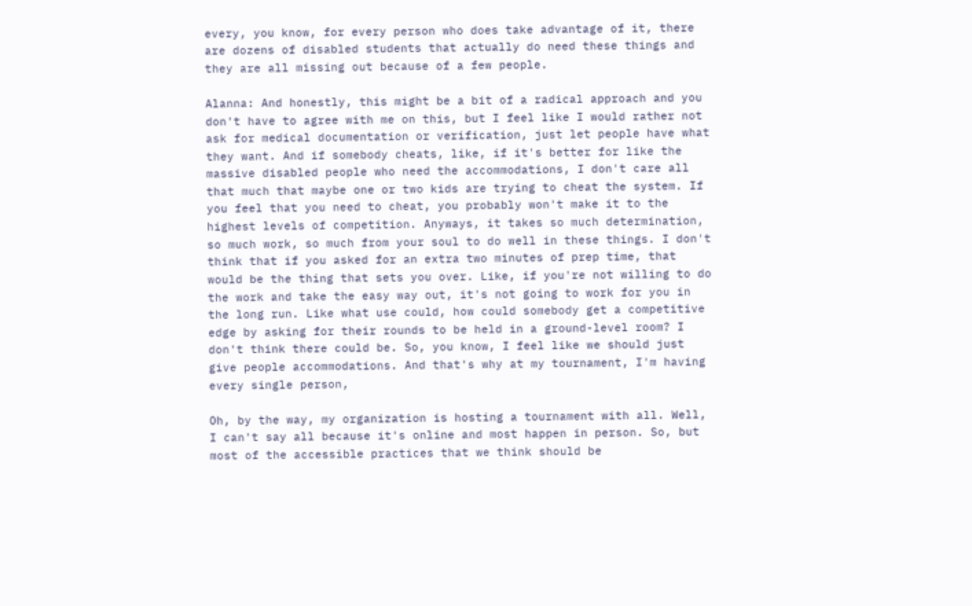every, you know, for every person who does take advantage of it, there are dozens of disabled students that actually do need these things and they are all missing out because of a few people.

Alanna: And honestly, this might be a bit of a radical approach and you don't have to agree with me on this, but I feel like I would rather not ask for medical documentation or verification, just let people have what they want. And if somebody cheats, like, if it's better for like the massive disabled people who need the accommodations, I don't care all that much that maybe one or two kids are trying to cheat the system. If you feel that you need to cheat, you probably won't make it to the highest levels of competition. Anyways, it takes so much determination, so much work, so much from your soul to do well in these things. I don't think that if you asked for an extra two minutes of prep time, that would be the thing that sets you over. Like, if you're not willing to do the work and take the easy way out, it's not going to work for you in the long run. Like what use could, how could somebody get a competitive edge by asking for their rounds to be held in a ground-level room? I don't think there could be. So, you know, I feel like we should just give people accommodations. And that's why at my tournament, I'm having every single person,

Oh, by the way, my organization is hosting a tournament with all. Well, I can't say all because it's online and most happen in person. So, but most of the accessible practices that we think should be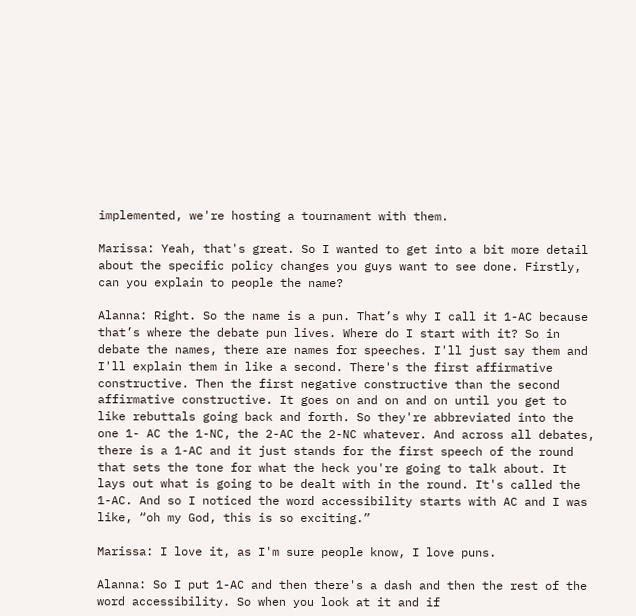implemented, we're hosting a tournament with them.

Marissa: Yeah, that's great. So I wanted to get into a bit more detail about the specific policy changes you guys want to see done. Firstly, can you explain to people the name?

Alanna: Right. So the name is a pun. That’s why I call it 1-AC because that’s where the debate pun lives. Where do I start with it? So in debate the names, there are names for speeches. I'll just say them and I'll explain them in like a second. There's the first affirmative constructive. Then the first negative constructive than the second affirmative constructive. It goes on and on and on until you get to like rebuttals going back and forth. So they're abbreviated into the one 1- AC the 1-NC, the 2-AC the 2-NC whatever. And across all debates, there is a 1-AC and it just stands for the first speech of the round that sets the tone for what the heck you're going to talk about. It lays out what is going to be dealt with in the round. It's called the 1-AC. And so I noticed the word accessibility starts with AC and I was like, “oh my God, this is so exciting.”

Marissa: I love it, as I'm sure people know, I love puns.

Alanna: So I put 1-AC and then there's a dash and then the rest of the word accessibility. So when you look at it and if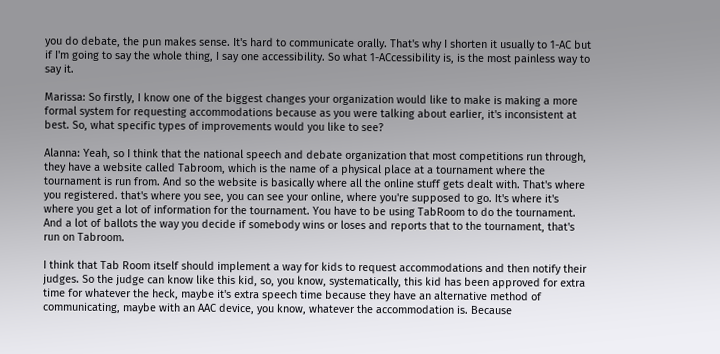you do debate, the pun makes sense. It's hard to communicate orally. That's why I shorten it usually to 1-AC but if I'm going to say the whole thing, I say one accessibility. So what 1-ACcessibility is, is the most painless way to say it.

Marissa: So firstly, I know one of the biggest changes your organization would like to make is making a more formal system for requesting accommodations because as you were talking about earlier, it's inconsistent at best. So, what specific types of improvements would you like to see?

Alanna: Yeah, so I think that the national speech and debate organization that most competitions run through, they have a website called Tabroom, which is the name of a physical place at a tournament where the tournament is run from. And so the website is basically where all the online stuff gets dealt with. That's where you registered. that's where you see, you can see your online, where you're supposed to go. It's where it's where you get a lot of information for the tournament. You have to be using TabRoom to do the tournament. And a lot of ballots the way you decide if somebody wins or loses and reports that to the tournament, that's run on Tabroom.

I think that Tab Room itself should implement a way for kids to request accommodations and then notify their judges. So the judge can know like this kid, so, you know, systematically, this kid has been approved for extra time for whatever the heck, maybe it's extra speech time because they have an alternative method of communicating, maybe with an AAC device, you know, whatever the accommodation is. Because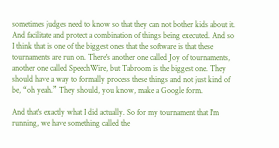sometimes judges need to know so that they can not bother kids about it. And facilitate and protect a combination of things being executed. And so I think that is one of the biggest ones that the software is that these tournaments are run on. There's another one called Joy of tournaments, another one called SpeechWire, but Tabroom is the biggest one. They should have a way to formally process these things and not just kind of be, “oh yeah.” They should, you know, make a Google form.

And that's exactly what I did actually. So for my tournament that I'm running, we have something called the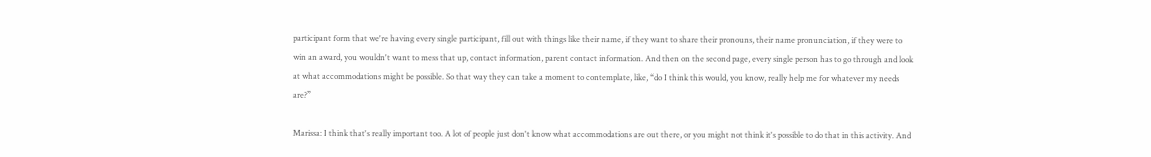participant form that we're having every single participant, fill out with things like their name, if they want to share their pronouns, their name pronunciation, if they were to win an award, you wouldn't want to mess that up, contact information, parent contact information. And then on the second page, every single person has to go through and look at what accommodations might be possible. So that way they can take a moment to contemplate, like, “do I think this would, you know, really help me for whatever my needs are?”

Marissa: I think that's really important too. A lot of people just don't know what accommodations are out there, or you might not think it's possible to do that in this activity. And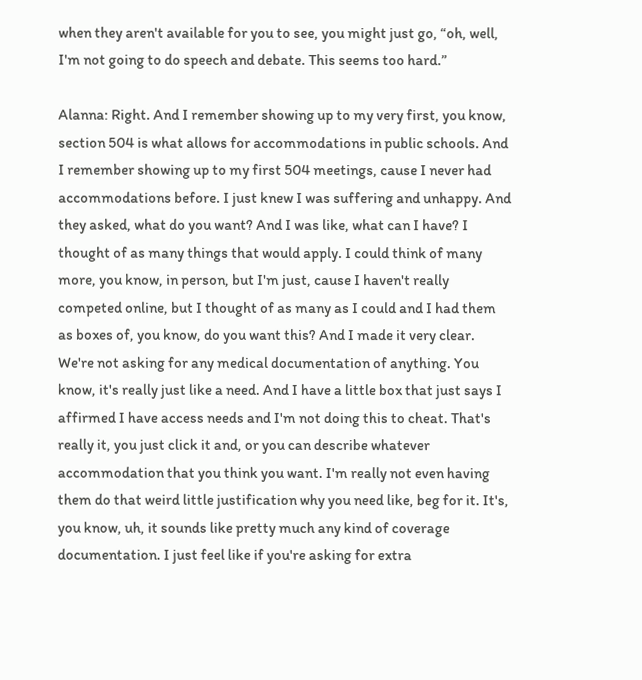when they aren't available for you to see, you might just go, “oh, well, I'm not going to do speech and debate. This seems too hard.”

Alanna: Right. And I remember showing up to my very first, you know, section 504 is what allows for accommodations in public schools. And I remember showing up to my first 504 meetings, cause I never had accommodations before. I just knew I was suffering and unhappy. And they asked, what do you want? And I was like, what can I have? I thought of as many things that would apply. I could think of many more, you know, in person, but I'm just, cause I haven't really competed online, but I thought of as many as I could and I had them as boxes of, you know, do you want this? And I made it very clear. We're not asking for any medical documentation of anything. You know, it's really just like a need. And I have a little box that just says I affirmed I have access needs and I'm not doing this to cheat. That's really it, you just click it and, or you can describe whatever accommodation that you think you want. I'm really not even having them do that weird little justification why you need like, beg for it. It's, you know, uh, it sounds like pretty much any kind of coverage documentation. I just feel like if you're asking for extra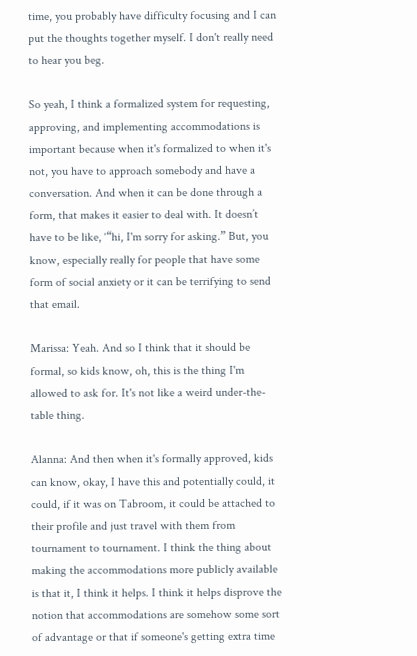time, you probably have difficulty focusing and I can put the thoughts together myself. I don't really need to hear you beg.

So yeah, I think a formalized system for requesting, approving, and implementing accommodations is important because when it's formalized to when it's not, you have to approach somebody and have a conversation. And when it can be done through a form, that makes it easier to deal with. It doesn’t have to be like, ‘“hi, I'm sorry for asking.” But, you know, especially really for people that have some form of social anxiety or it can be terrifying to send that email.

Marissa: Yeah. And so I think that it should be formal, so kids know, oh, this is the thing I'm allowed to ask for. It's not like a weird under-the-table thing.

Alanna: And then when it's formally approved, kids can know, okay, I have this and potentially could, it could, if it was on Tabroom, it could be attached to their profile and just travel with them from tournament to tournament. I think the thing about making the accommodations more publicly available is that it, I think it helps. I think it helps disprove the notion that accommodations are somehow some sort of advantage or that if someone's getting extra time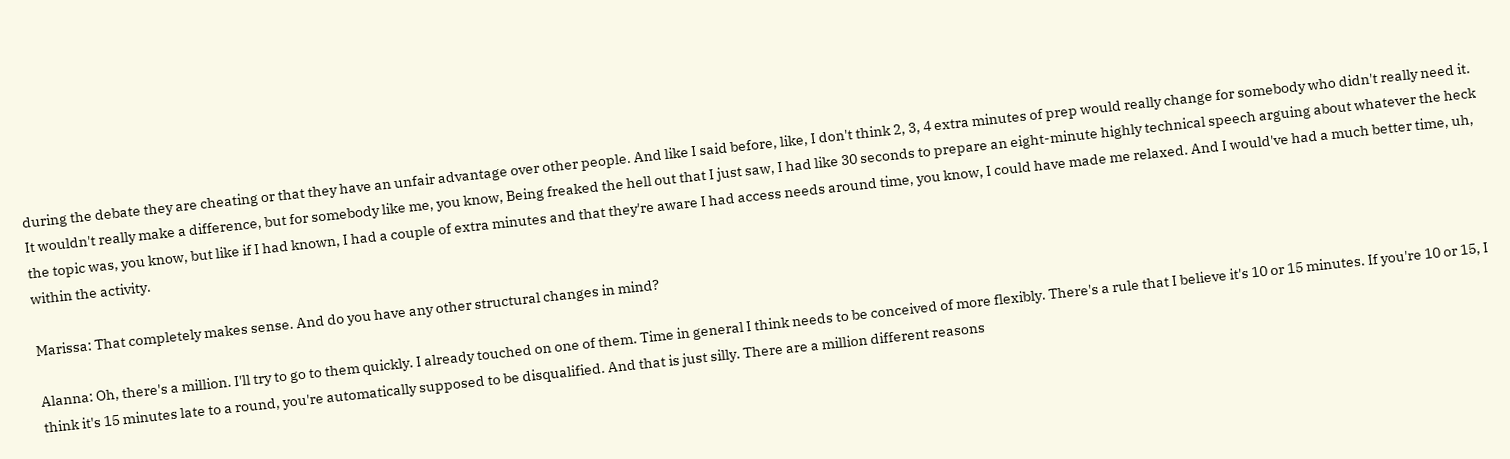during the debate they are cheating or that they have an unfair advantage over other people. And like I said before, like, I don't think 2, 3, 4 extra minutes of prep would really change for somebody who didn't really need it. It wouldn't really make a difference, but for somebody like me, you know, Being freaked the hell out that I just saw, I had like 30 seconds to prepare an eight-minute highly technical speech arguing about whatever the heck the topic was, you know, but like if I had known, I had a couple of extra minutes and that they're aware I had access needs around time, you know, I could have made me relaxed. And I would've had a much better time, uh, within the activity.

Marissa: That completely makes sense. And do you have any other structural changes in mind?

Alanna: Oh, there's a million. I'll try to go to them quickly. I already touched on one of them. Time in general I think needs to be conceived of more flexibly. There's a rule that I believe it's 10 or 15 minutes. If you're 10 or 15, I think it's 15 minutes late to a round, you're automatically supposed to be disqualified. And that is just silly. There are a million different reasons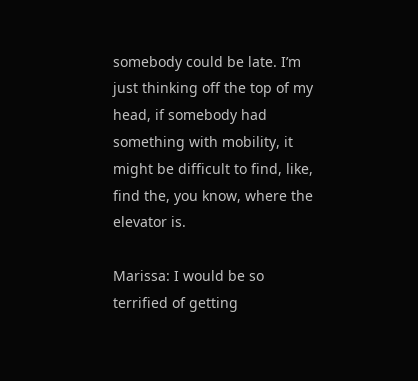somebody could be late. I’m just thinking off the top of my head, if somebody had something with mobility, it might be difficult to find, like, find the, you know, where the elevator is.

Marissa: I would be so terrified of getting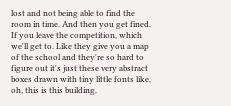lost and not being able to find the room in time. And then you get fined. If you leave the competition, which we'll get to. Like they give you a map of the school and they're so hard to figure out it's just these very abstract boxes drawn with tiny little fonts like, oh, this is this building.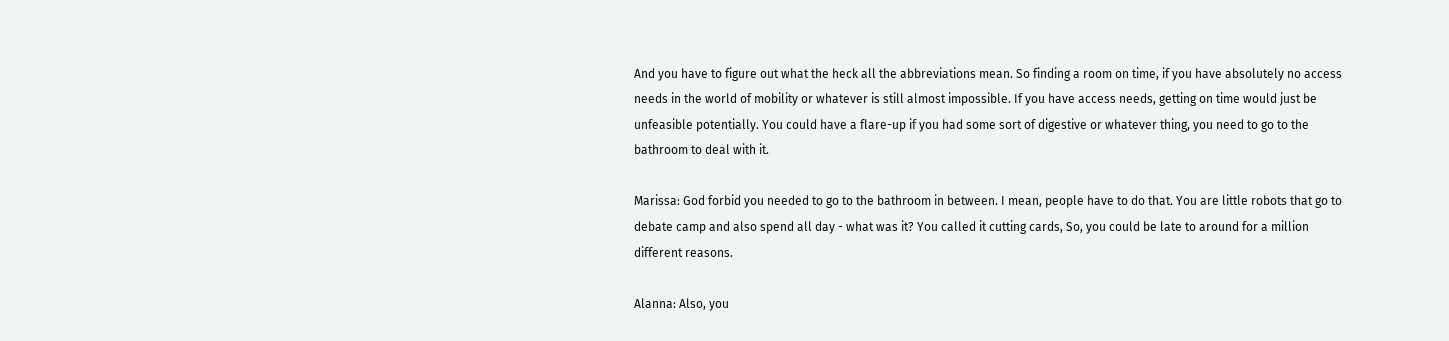And you have to figure out what the heck all the abbreviations mean. So finding a room on time, if you have absolutely no access needs in the world of mobility or whatever is still almost impossible. If you have access needs, getting on time would just be unfeasible potentially. You could have a flare-up if you had some sort of digestive or whatever thing, you need to go to the bathroom to deal with it.

Marissa: God forbid you needed to go to the bathroom in between. I mean, people have to do that. You are little robots that go to debate camp and also spend all day - what was it? You called it cutting cards, So, you could be late to around for a million different reasons.

Alanna: Also, you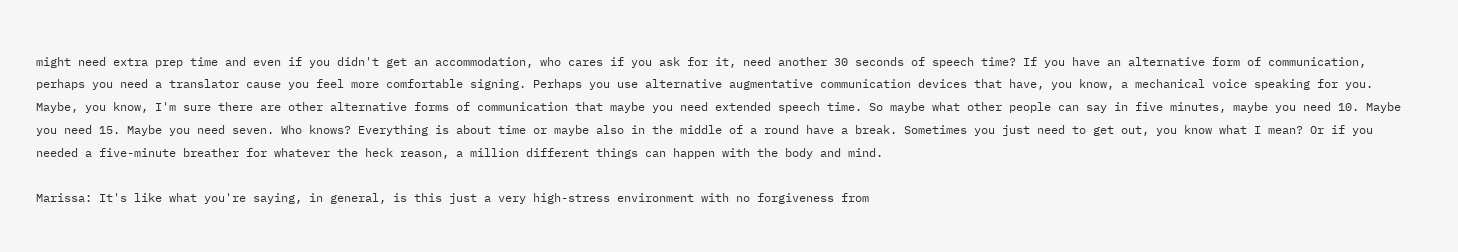might need extra prep time and even if you didn't get an accommodation, who cares if you ask for it, need another 30 seconds of speech time? If you have an alternative form of communication, perhaps you need a translator cause you feel more comfortable signing. Perhaps you use alternative augmentative communication devices that have, you know, a mechanical voice speaking for you. Maybe, you know, I'm sure there are other alternative forms of communication that maybe you need extended speech time. So maybe what other people can say in five minutes, maybe you need 10. Maybe you need 15. Maybe you need seven. Who knows? Everything is about time or maybe also in the middle of a round have a break. Sometimes you just need to get out, you know what I mean? Or if you needed a five-minute breather for whatever the heck reason, a million different things can happen with the body and mind.

Marissa: It's like what you're saying, in general, is this just a very high-stress environment with no forgiveness from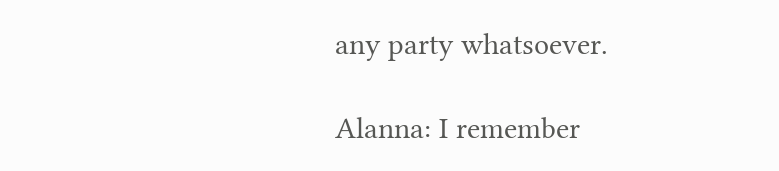any party whatsoever.

Alanna: I remember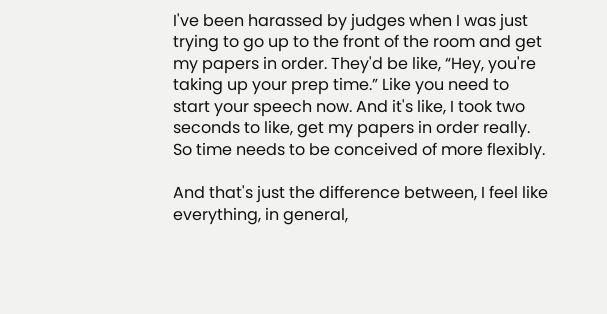I've been harassed by judges when I was just trying to go up to the front of the room and get my papers in order. They'd be like, “Hey, you're taking up your prep time.” Like you need to start your speech now. And it's like, I took two seconds to like, get my papers in order really. So time needs to be conceived of more flexibly.

And that's just the difference between, I feel like everything, in general,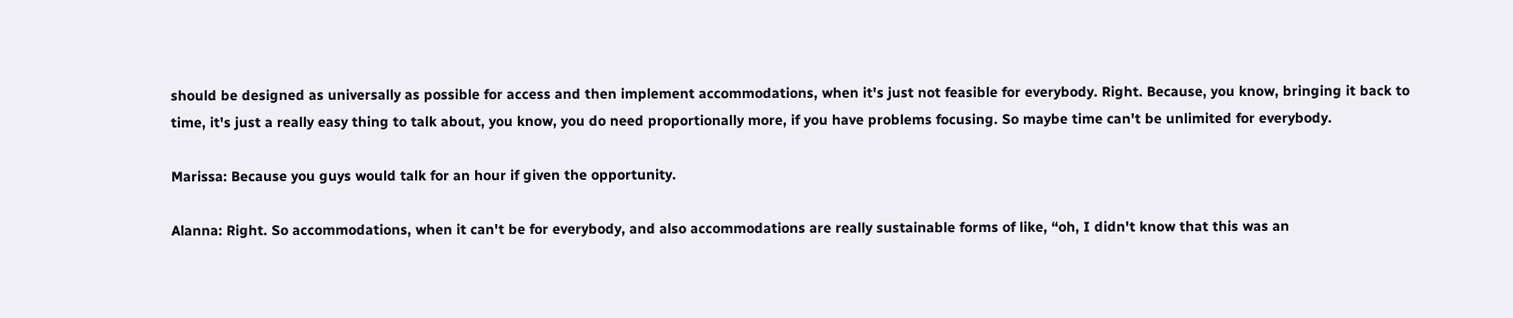should be designed as universally as possible for access and then implement accommodations, when it's just not feasible for everybody. Right. Because, you know, bringing it back to time, it's just a really easy thing to talk about, you know, you do need proportionally more, if you have problems focusing. So maybe time can't be unlimited for everybody.

Marissa: Because you guys would talk for an hour if given the opportunity.

Alanna: Right. So accommodations, when it can't be for everybody, and also accommodations are really sustainable forms of like, “oh, I didn't know that this was an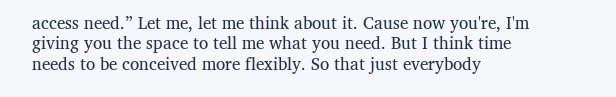access need.” Let me, let me think about it. Cause now you're, I'm giving you the space to tell me what you need. But I think time needs to be conceived more flexibly. So that just everybody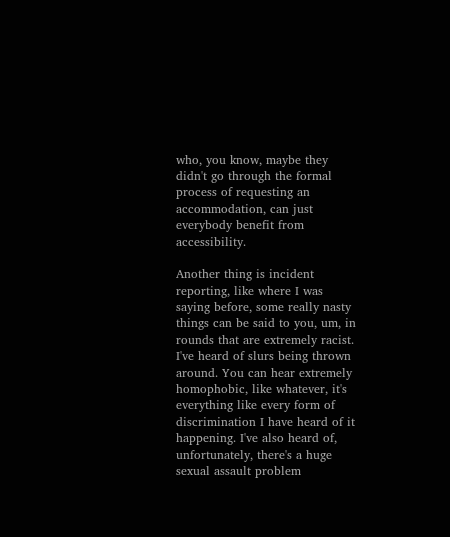who, you know, maybe they didn't go through the formal process of requesting an accommodation, can just everybody benefit from accessibility.

Another thing is incident reporting, like where I was saying before, some really nasty things can be said to you, um, in rounds that are extremely racist. I've heard of slurs being thrown around. You can hear extremely homophobic, like whatever, it's everything like every form of discrimination I have heard of it happening. I've also heard of, unfortunately, there's a huge sexual assault problem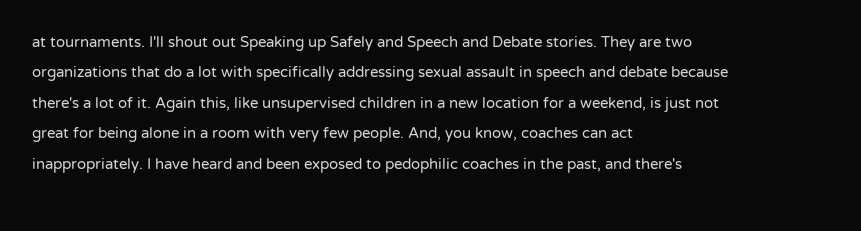at tournaments. I'll shout out Speaking up Safely and Speech and Debate stories. They are two organizations that do a lot with specifically addressing sexual assault in speech and debate because there's a lot of it. Again this, like unsupervised children in a new location for a weekend, is just not great for being alone in a room with very few people. And, you know, coaches can act inappropriately. I have heard and been exposed to pedophilic coaches in the past, and there's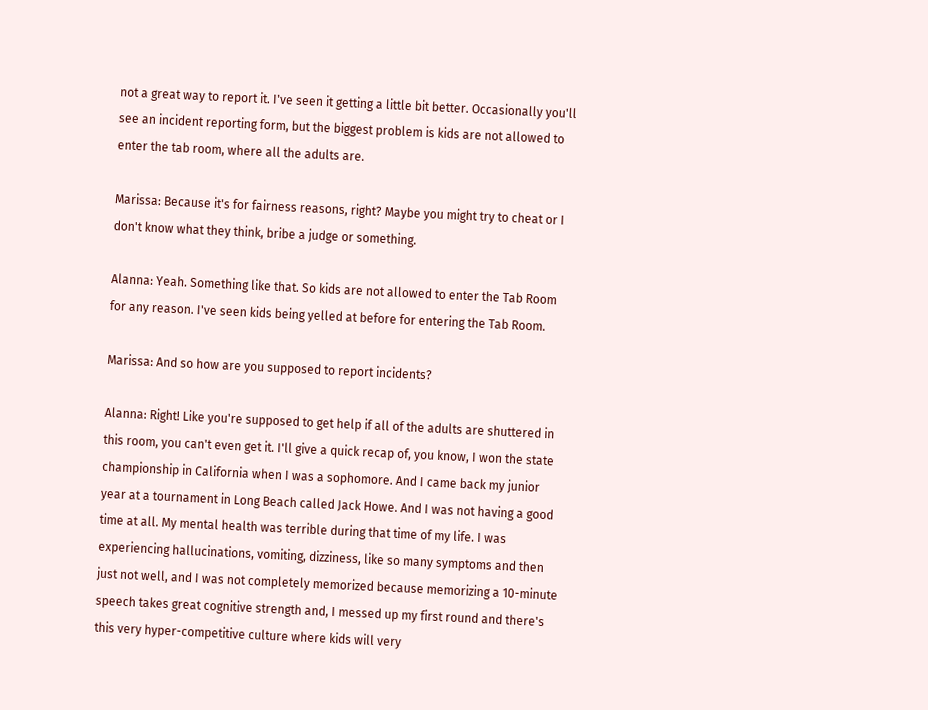not a great way to report it. I've seen it getting a little bit better. Occasionally you'll see an incident reporting form, but the biggest problem is kids are not allowed to enter the tab room, where all the adults are.

Marissa: Because it's for fairness reasons, right? Maybe you might try to cheat or I don't know what they think, bribe a judge or something.

Alanna: Yeah. Something like that. So kids are not allowed to enter the Tab Room for any reason. I've seen kids being yelled at before for entering the Tab Room.

Marissa: And so how are you supposed to report incidents?

Alanna: Right! Like you're supposed to get help if all of the adults are shuttered in this room, you can't even get it. I'll give a quick recap of, you know, I won the state championship in California when I was a sophomore. And I came back my junior year at a tournament in Long Beach called Jack Howe. And I was not having a good time at all. My mental health was terrible during that time of my life. I was experiencing hallucinations, vomiting, dizziness, like so many symptoms and then just not well, and I was not completely memorized because memorizing a 10-minute speech takes great cognitive strength and, I messed up my first round and there's this very hyper-competitive culture where kids will very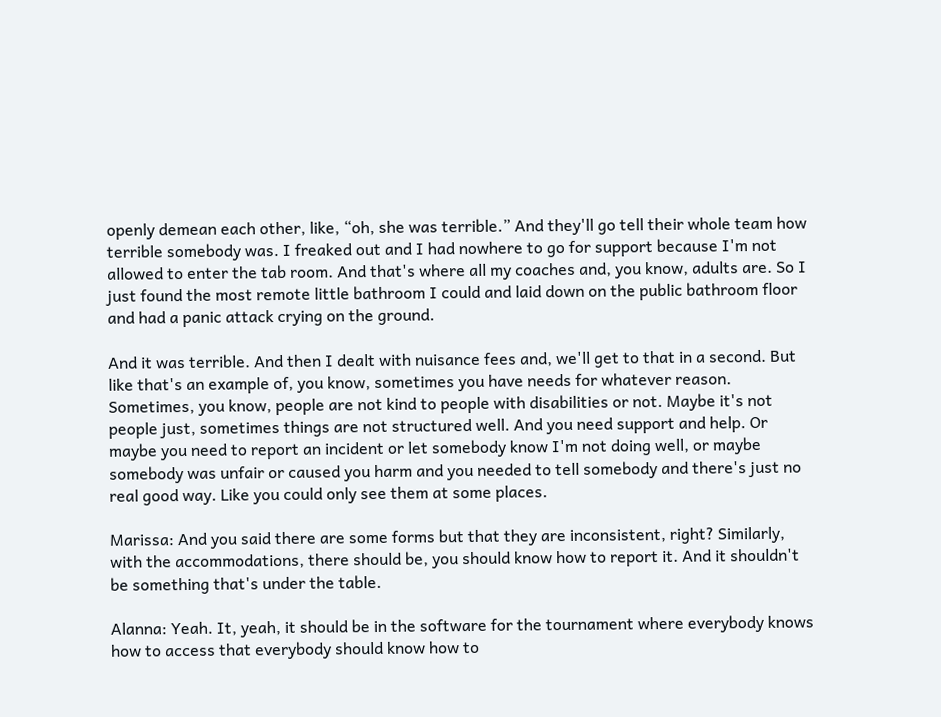openly demean each other, like, “oh, she was terrible.” And they'll go tell their whole team how terrible somebody was. I freaked out and I had nowhere to go for support because I'm not allowed to enter the tab room. And that's where all my coaches and, you know, adults are. So I just found the most remote little bathroom I could and laid down on the public bathroom floor and had a panic attack crying on the ground.

And it was terrible. And then I dealt with nuisance fees and, we'll get to that in a second. But like that's an example of, you know, sometimes you have needs for whatever reason. Sometimes, you know, people are not kind to people with disabilities or not. Maybe it's not people just, sometimes things are not structured well. And you need support and help. Or maybe you need to report an incident or let somebody know I'm not doing well, or maybe somebody was unfair or caused you harm and you needed to tell somebody and there's just no real good way. Like you could only see them at some places.

Marissa: And you said there are some forms but that they are inconsistent, right? Similarly, with the accommodations, there should be, you should know how to report it. And it shouldn't be something that's under the table.

Alanna: Yeah. It, yeah, it should be in the software for the tournament where everybody knows how to access that everybody should know how to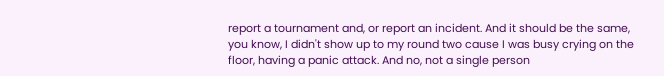report a tournament and, or report an incident. And it should be the same, you know, I didn't show up to my round two cause I was busy crying on the floor, having a panic attack. And no, not a single person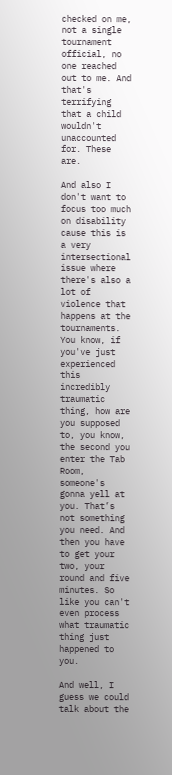checked on me, not a single tournament official, no one reached out to me. And that's terrifying that a child wouldn't unaccounted for. These are.

And also I don't want to focus too much on disability cause this is a very intersectional issue where there's also a lot of violence that happens at the tournaments. You know, if you've just experienced this incredibly traumatic thing, how are you supposed to, you know, the second you enter the Tab Room, someone's gonna yell at you. That’s not something you need. And then you have to get your two, your round and five minutes. So like you can't even process what traumatic thing just happened to you.

And well, I guess we could talk about the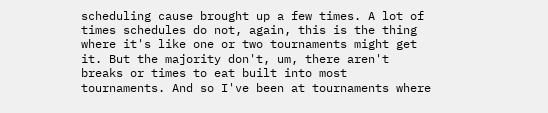scheduling cause brought up a few times. A lot of times schedules do not, again, this is the thing where it's like one or two tournaments might get it. But the majority don't, um, there aren't breaks or times to eat built into most tournaments. And so I've been at tournaments where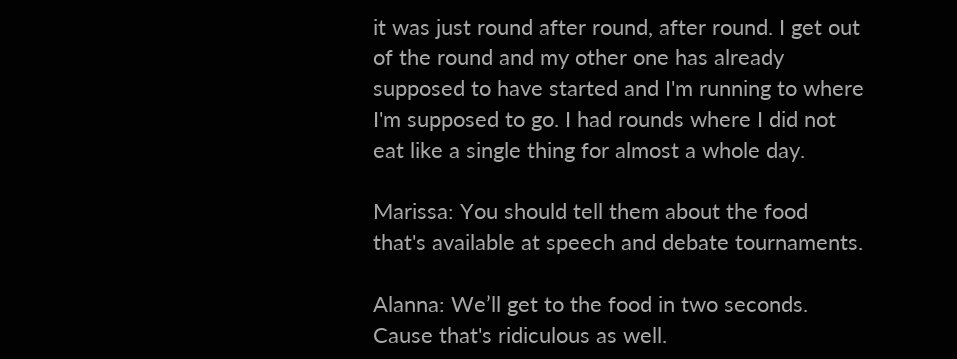it was just round after round, after round. I get out of the round and my other one has already supposed to have started and I'm running to where I'm supposed to go. I had rounds where I did not eat like a single thing for almost a whole day.

Marissa: You should tell them about the food that's available at speech and debate tournaments.

Alanna: We’ll get to the food in two seconds. Cause that's ridiculous as well.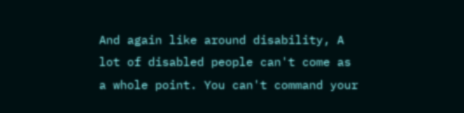And again like around disability, A lot of disabled people can't come as a whole point. You can't command your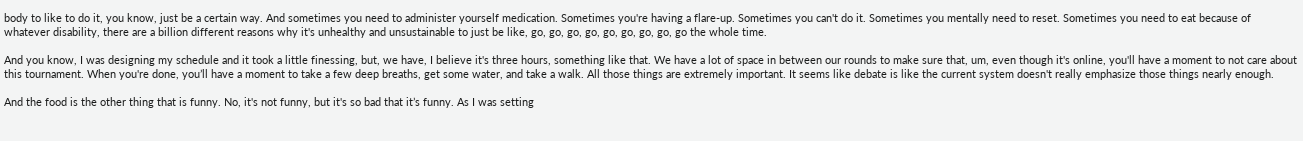body to like to do it, you know, just be a certain way. And sometimes you need to administer yourself medication. Sometimes you're having a flare-up. Sometimes you can't do it. Sometimes you mentally need to reset. Sometimes you need to eat because of whatever disability, there are a billion different reasons why it's unhealthy and unsustainable to just be like, go, go, go, go, go, go, go, go, go the whole time.

And you know, I was designing my schedule and it took a little finessing, but, we have, I believe it's three hours, something like that. We have a lot of space in between our rounds to make sure that, um, even though it's online, you'll have a moment to not care about this tournament. When you're done, you’ll have a moment to take a few deep breaths, get some water, and take a walk. All those things are extremely important. It seems like debate is like the current system doesn't really emphasize those things nearly enough.

And the food is the other thing that is funny. No, it's not funny, but it's so bad that it’s funny. As I was setting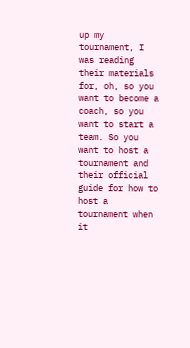up my tournament, I was reading their materials for, oh, so you want to become a coach, so you want to start a team. So you want to host a tournament and their official guide for how to host a tournament when it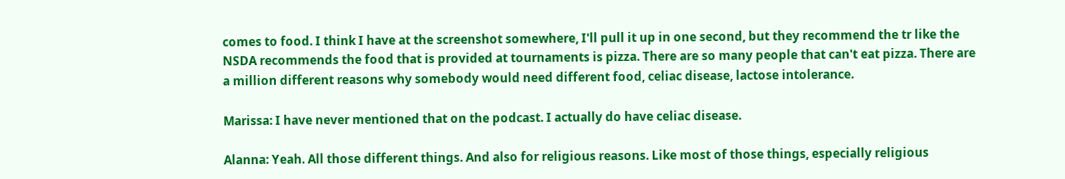comes to food. I think I have at the screenshot somewhere, I'll pull it up in one second, but they recommend the tr like the NSDA recommends the food that is provided at tournaments is pizza. There are so many people that can't eat pizza. There are a million different reasons why somebody would need different food, celiac disease, lactose intolerance.

Marissa: I have never mentioned that on the podcast. I actually do have celiac disease.

Alanna: Yeah. All those different things. And also for religious reasons. Like most of those things, especially religious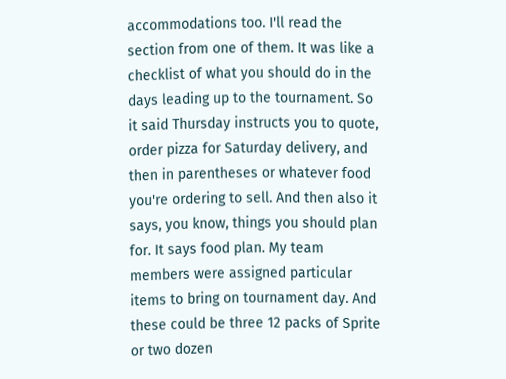accommodations too. I'll read the section from one of them. It was like a checklist of what you should do in the days leading up to the tournament. So it said Thursday instructs you to quote, order pizza for Saturday delivery, and then in parentheses or whatever food you're ordering to sell. And then also it says, you know, things you should plan for. It says food plan. My team members were assigned particular items to bring on tournament day. And these could be three 12 packs of Sprite or two dozen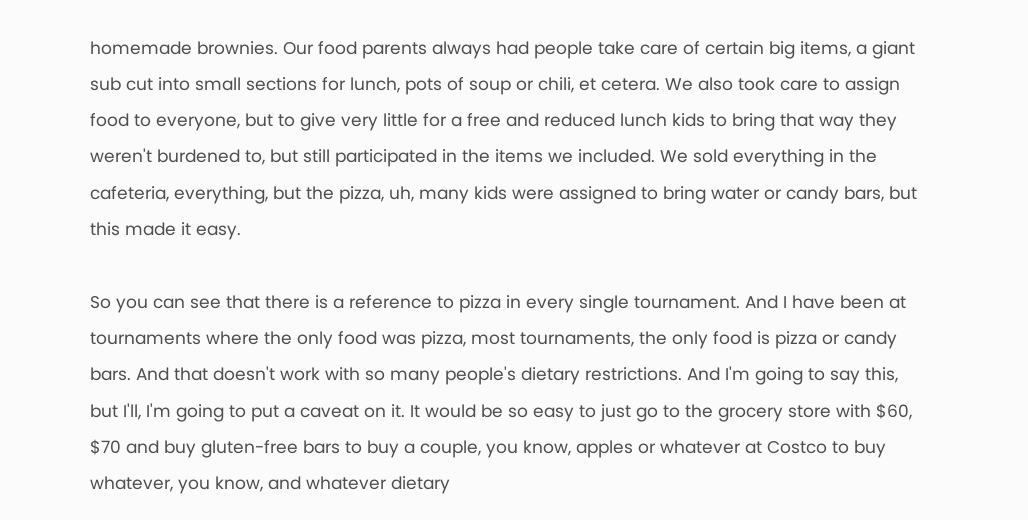homemade brownies. Our food parents always had people take care of certain big items, a giant sub cut into small sections for lunch, pots of soup or chili, et cetera. We also took care to assign food to everyone, but to give very little for a free and reduced lunch kids to bring that way they weren't burdened to, but still participated in the items we included. We sold everything in the cafeteria, everything, but the pizza, uh, many kids were assigned to bring water or candy bars, but this made it easy.

So you can see that there is a reference to pizza in every single tournament. And I have been at tournaments where the only food was pizza, most tournaments, the only food is pizza or candy bars. And that doesn't work with so many people's dietary restrictions. And I'm going to say this, but I'll, I'm going to put a caveat on it. It would be so easy to just go to the grocery store with $60, $70 and buy gluten-free bars to buy a couple, you know, apples or whatever at Costco to buy whatever, you know, and whatever dietary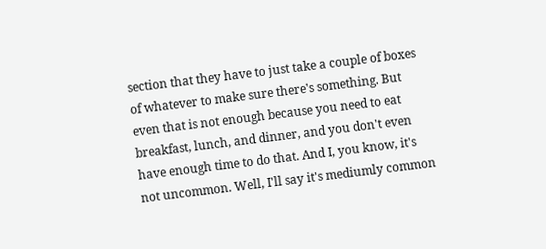section that they have to just take a couple of boxes of whatever to make sure there's something. But even that is not enough because you need to eat breakfast, lunch, and dinner, and you don't even have enough time to do that. And I, you know, it's not uncommon. Well, I'll say it's mediumly common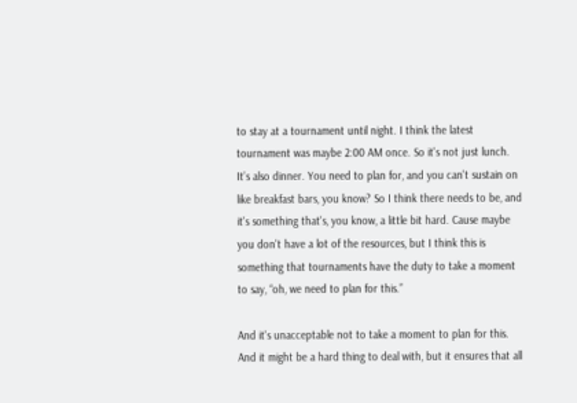to stay at a tournament until night. I think the latest tournament was maybe 2:00 AM once. So it's not just lunch. It’s also dinner. You need to plan for, and you can't sustain on like breakfast bars, you know? So I think there needs to be, and it's something that's, you know, a little bit hard. Cause maybe you don't have a lot of the resources, but I think this is something that tournaments have the duty to take a moment to say, “oh, we need to plan for this.”

And it's unacceptable not to take a moment to plan for this. And it might be a hard thing to deal with, but it ensures that all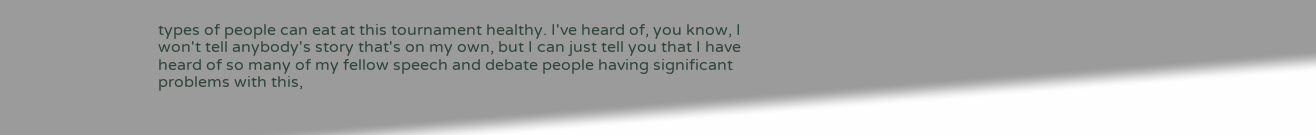types of people can eat at this tournament healthy. I've heard of, you know, I won't tell anybody's story that's on my own, but I can just tell you that I have heard of so many of my fellow speech and debate people having significant problems with this,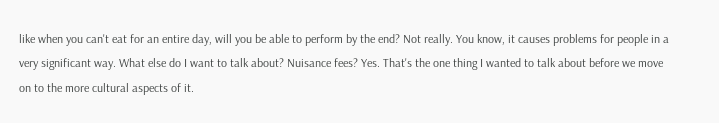like when you can't eat for an entire day, will you be able to perform by the end? Not really. You know, it causes problems for people in a very significant way. What else do I want to talk about? Nuisance fees? Yes. That's the one thing I wanted to talk about before we move on to the more cultural aspects of it.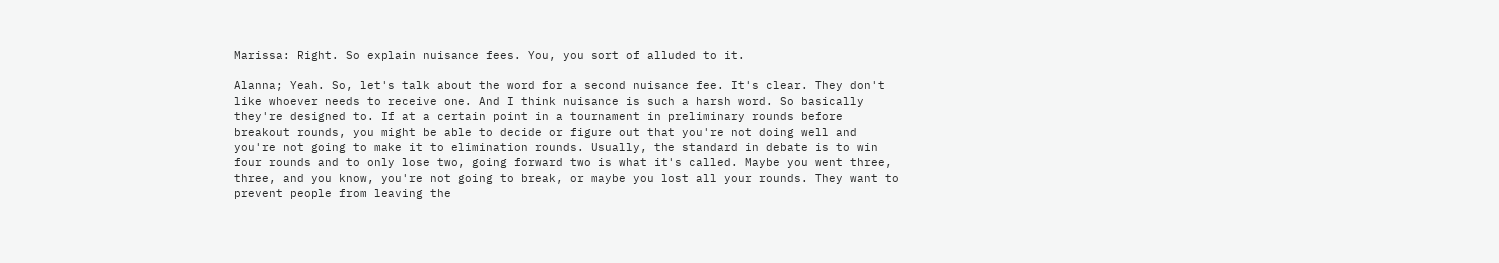Marissa: Right. So explain nuisance fees. You, you sort of alluded to it.

Alanna; Yeah. So, let's talk about the word for a second nuisance fee. It's clear. They don't like whoever needs to receive one. And I think nuisance is such a harsh word. So basically they're designed to. If at a certain point in a tournament in preliminary rounds before breakout rounds, you might be able to decide or figure out that you're not doing well and you're not going to make it to elimination rounds. Usually, the standard in debate is to win four rounds and to only lose two, going forward two is what it's called. Maybe you went three, three, and you know, you're not going to break, or maybe you lost all your rounds. They want to prevent people from leaving the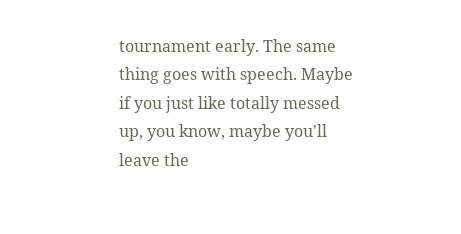tournament early. The same thing goes with speech. Maybe if you just like totally messed up, you know, maybe you'll leave the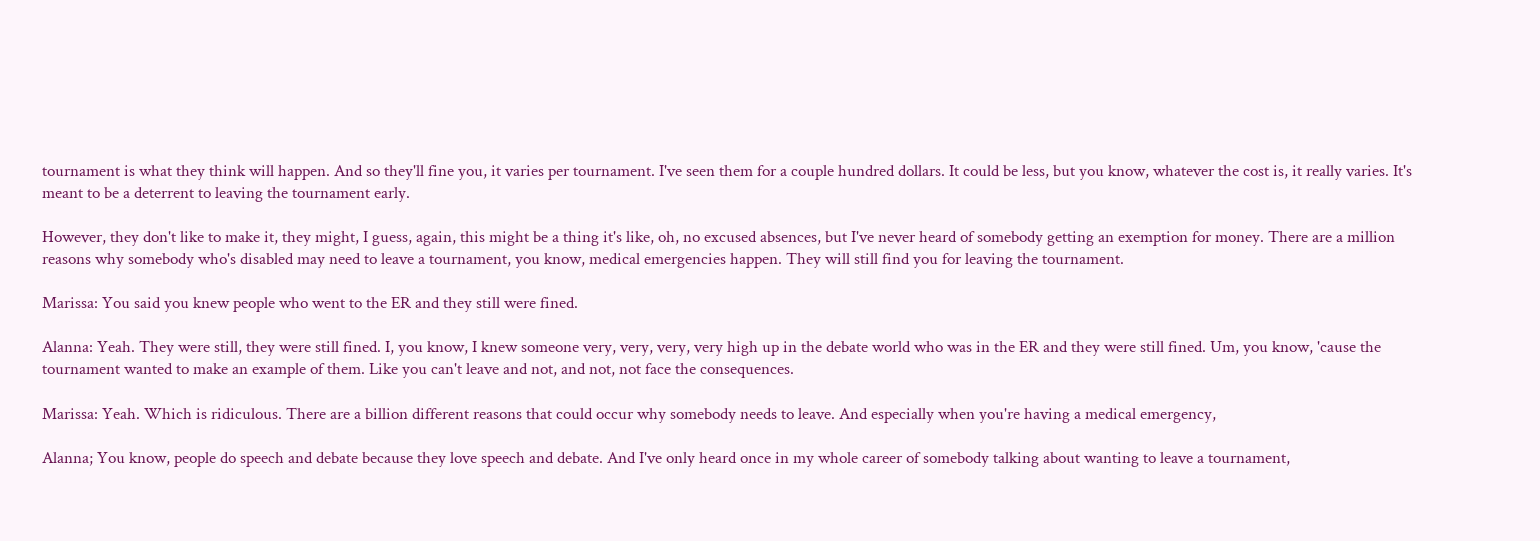tournament is what they think will happen. And so they'll fine you, it varies per tournament. I've seen them for a couple hundred dollars. It could be less, but you know, whatever the cost is, it really varies. It's meant to be a deterrent to leaving the tournament early.

However, they don't like to make it, they might, I guess, again, this might be a thing it's like, oh, no excused absences, but I've never heard of somebody getting an exemption for money. There are a million reasons why somebody who's disabled may need to leave a tournament, you know, medical emergencies happen. They will still find you for leaving the tournament.

Marissa: You said you knew people who went to the ER and they still were fined.

Alanna: Yeah. They were still, they were still fined. I, you know, I knew someone very, very, very, very high up in the debate world who was in the ER and they were still fined. Um, you know, 'cause the tournament wanted to make an example of them. Like you can't leave and not, and not, not face the consequences.

Marissa: Yeah. Which is ridiculous. There are a billion different reasons that could occur why somebody needs to leave. And especially when you're having a medical emergency,

Alanna; You know, people do speech and debate because they love speech and debate. And I've only heard once in my whole career of somebody talking about wanting to leave a tournament,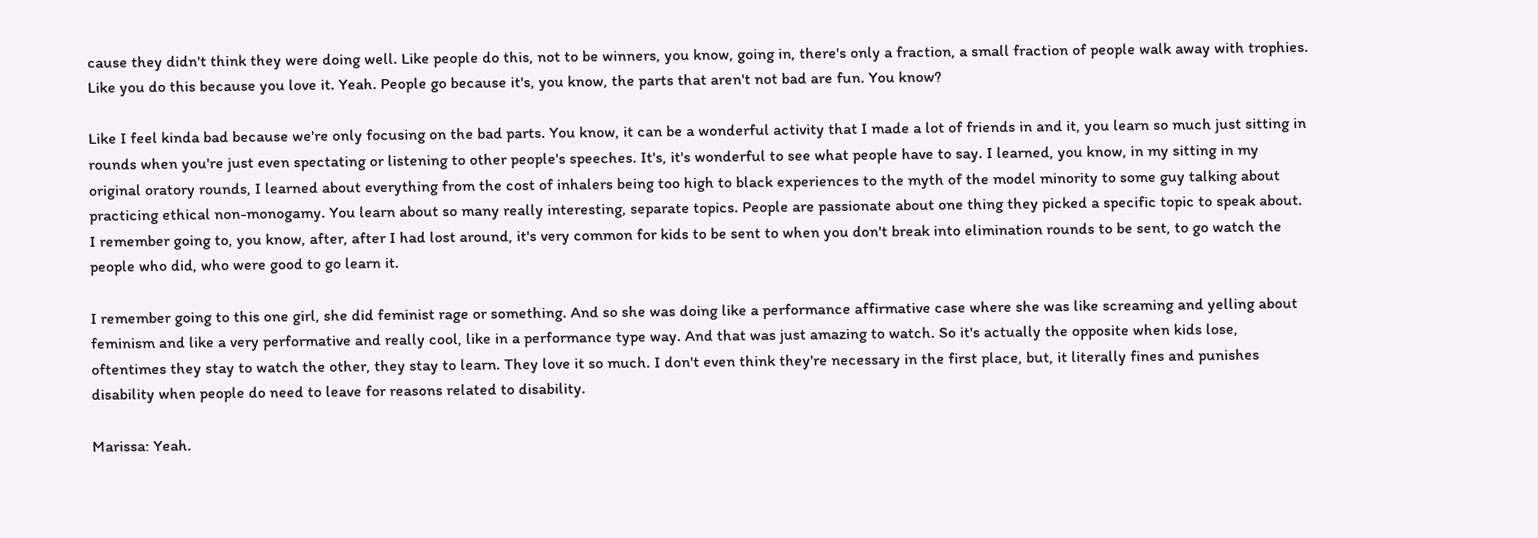cause they didn't think they were doing well. Like people do this, not to be winners, you know, going in, there's only a fraction, a small fraction of people walk away with trophies. Like you do this because you love it. Yeah. People go because it's, you know, the parts that aren't not bad are fun. You know?

Like I feel kinda bad because we're only focusing on the bad parts. You know, it can be a wonderful activity that I made a lot of friends in and it, you learn so much just sitting in rounds when you're just even spectating or listening to other people's speeches. It's, it's wonderful to see what people have to say. I learned, you know, in my sitting in my original oratory rounds, I learned about everything from the cost of inhalers being too high to black experiences to the myth of the model minority to some guy talking about practicing ethical non-monogamy. You learn about so many really interesting, separate topics. People are passionate about one thing they picked a specific topic to speak about. I remember going to, you know, after, after I had lost around, it's very common for kids to be sent to when you don't break into elimination rounds to be sent, to go watch the people who did, who were good to go learn it.

I remember going to this one girl, she did feminist rage or something. And so she was doing like a performance affirmative case where she was like screaming and yelling about feminism and like a very performative and really cool, like in a performance type way. And that was just amazing to watch. So it's actually the opposite when kids lose, oftentimes they stay to watch the other, they stay to learn. They love it so much. I don't even think they're necessary in the first place, but, it literally fines and punishes disability when people do need to leave for reasons related to disability.

Marissa: Yeah.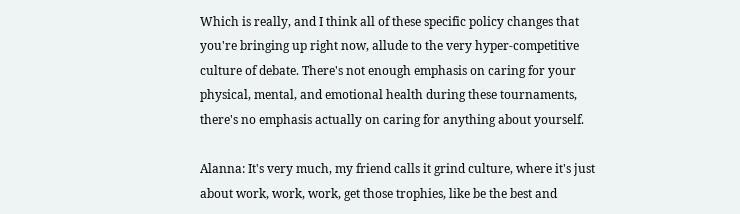Which is really, and I think all of these specific policy changes that you're bringing up right now, allude to the very hyper-competitive culture of debate. There's not enough emphasis on caring for your physical, mental, and emotional health during these tournaments, there's no emphasis actually on caring for anything about yourself.

Alanna: It's very much, my friend calls it grind culture, where it's just about work, work, work, get those trophies, like be the best and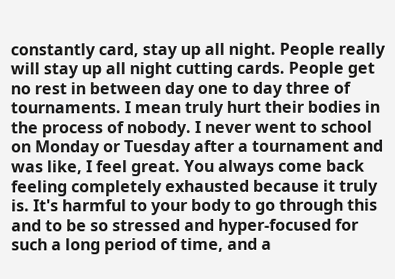constantly card, stay up all night. People really will stay up all night cutting cards. People get no rest in between day one to day three of tournaments. I mean truly hurt their bodies in the process of nobody. I never went to school on Monday or Tuesday after a tournament and was like, I feel great. You always come back feeling completely exhausted because it truly is. It's harmful to your body to go through this and to be so stressed and hyper-focused for such a long period of time, and a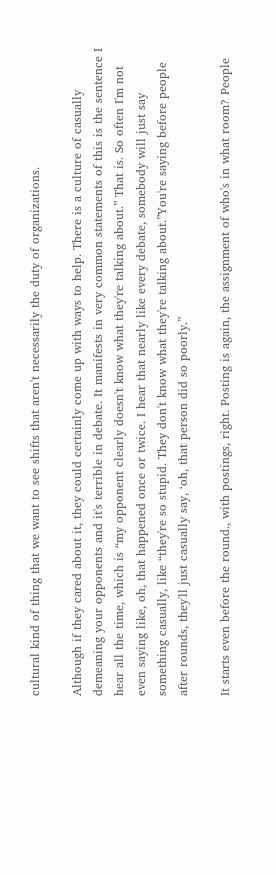cultural kind of thing that we want to see shifts that aren't necessarily the duty of organizations.

Although if they cared about it, they could certainly come up with ways to help. There is a culture of casually demeaning your opponents and it's terrible in debate. It manifests in very common statements of this is the sentence I hear all the time, which is “my opponent clearly doesn't know what they're talking about.” That is. So often I'm not even saying like, oh, that happened once or twice. I hear that nearly like every debate, somebody will just say something casually, like “they're so stupid. They don't know what they're talking about.”You're saying before people after rounds, they'll just casually say, ‘oh, that person did so poorly.”

It starts even before the round., with postings, right. Posting is again, the assignment of who's in what room? People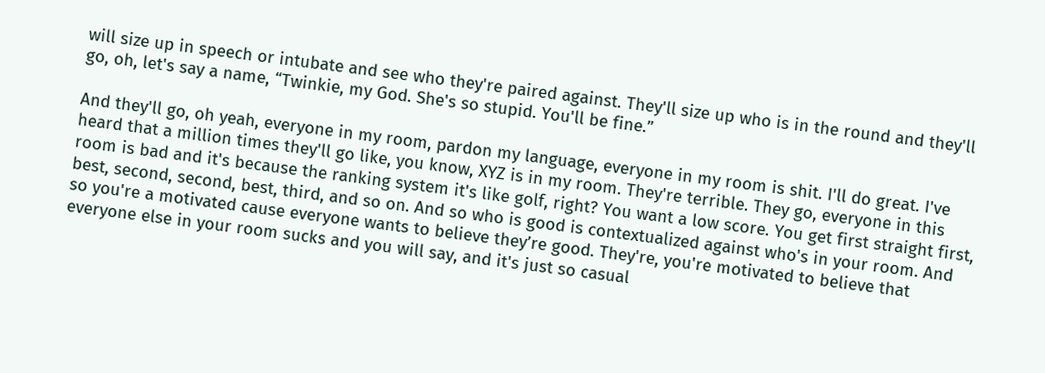will size up in speech or intubate and see who they're paired against. They'll size up who is in the round and they'll go, oh, let's say a name, “Twinkie, my God. She's so stupid. You'll be fine.”

And they'll go, oh yeah, everyone in my room, pardon my language, everyone in my room is shit. I'll do great. I've heard that a million times they'll go like, you know, XYZ is in my room. They're terrible. They go, everyone in this room is bad and it's because the ranking system it's like golf, right? You want a low score. You get first straight first, best, second, second, best, third, and so on. And so who is good is contextualized against who's in your room. And so you're a motivated cause everyone wants to believe they’re good. They're, you're motivated to believe that everyone else in your room sucks and you will say, and it's just so casual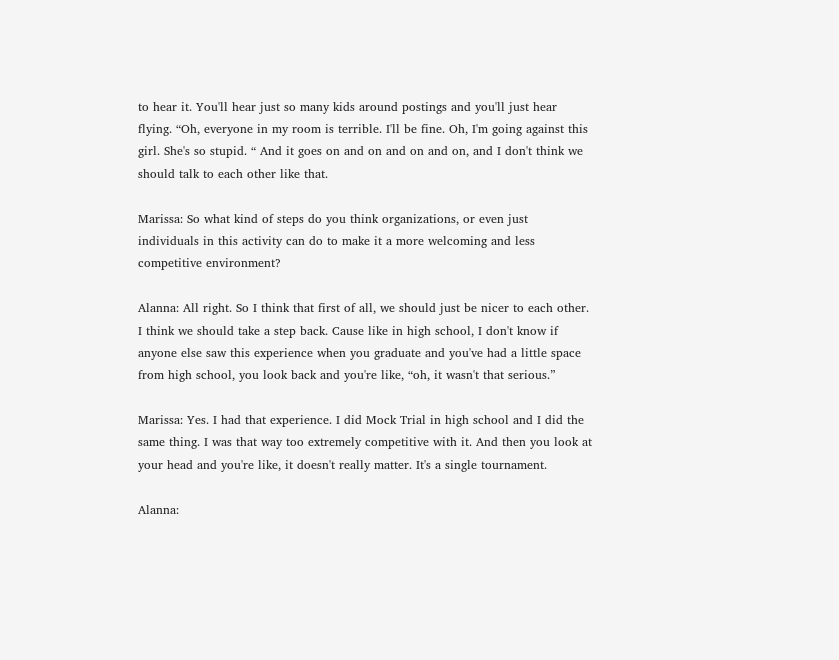to hear it. You'll hear just so many kids around postings and you'll just hear flying. “Oh, everyone in my room is terrible. I'll be fine. Oh, I'm going against this girl. She's so stupid. “ And it goes on and on and on and on, and I don't think we should talk to each other like that.

Marissa: So what kind of steps do you think organizations, or even just individuals in this activity can do to make it a more welcoming and less competitive environment?

Alanna: All right. So I think that first of all, we should just be nicer to each other. I think we should take a step back. Cause like in high school, I don't know if anyone else saw this experience when you graduate and you've had a little space from high school, you look back and you're like, “oh, it wasn't that serious.”

Marissa: Yes. I had that experience. I did Mock Trial in high school and I did the same thing. I was that way too extremely competitive with it. And then you look at your head and you're like, it doesn't really matter. It's a single tournament.

Alanna: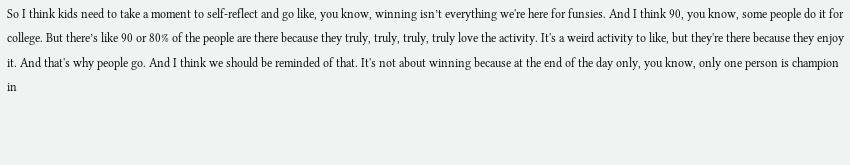So I think kids need to take a moment to self-reflect and go like, you know, winning isn’t everything we're here for funsies. And I think 90, you know, some people do it for college. But there’s like 90 or 80% of the people are there because they truly, truly, truly, truly love the activity. It's a weird activity to like, but they're there because they enjoy it. And that's why people go. And I think we should be reminded of that. It's not about winning because at the end of the day only, you know, only one person is champion in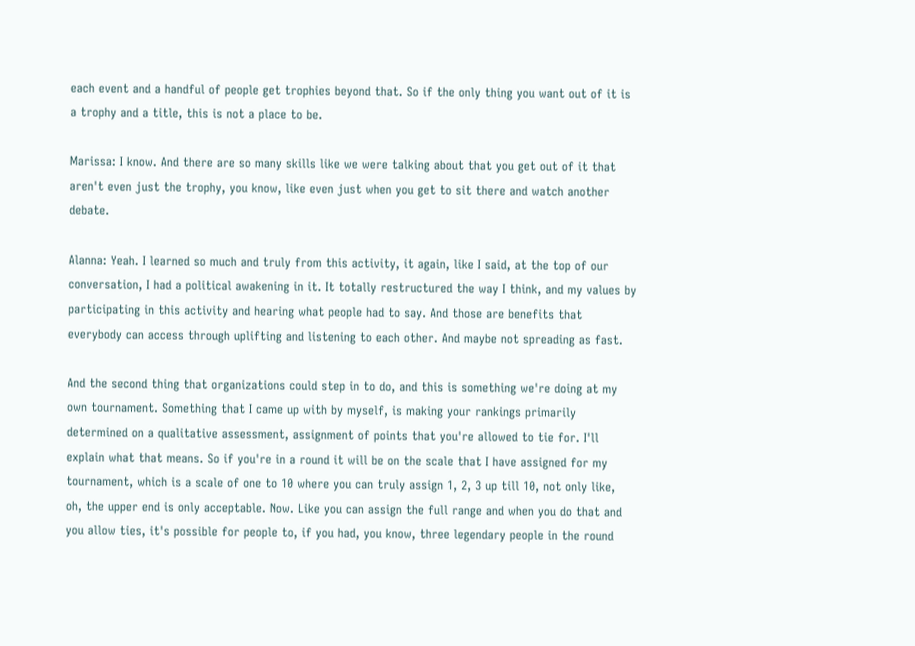each event and a handful of people get trophies beyond that. So if the only thing you want out of it is a trophy and a title, this is not a place to be.

Marissa: I know. And there are so many skills like we were talking about that you get out of it that aren't even just the trophy, you know, like even just when you get to sit there and watch another debate.

Alanna: Yeah. I learned so much and truly from this activity, it again, like I said, at the top of our conversation, I had a political awakening in it. It totally restructured the way I think, and my values by participating in this activity and hearing what people had to say. And those are benefits that everybody can access through uplifting and listening to each other. And maybe not spreading as fast.

And the second thing that organizations could step in to do, and this is something we're doing at my own tournament. Something that I came up with by myself, is making your rankings primarily determined on a qualitative assessment, assignment of points that you're allowed to tie for. I'll explain what that means. So if you're in a round it will be on the scale that I have assigned for my tournament, which is a scale of one to 10 where you can truly assign 1, 2, 3 up till 10, not only like, oh, the upper end is only acceptable. Now. Like you can assign the full range and when you do that and you allow ties, it's possible for people to, if you had, you know, three legendary people in the round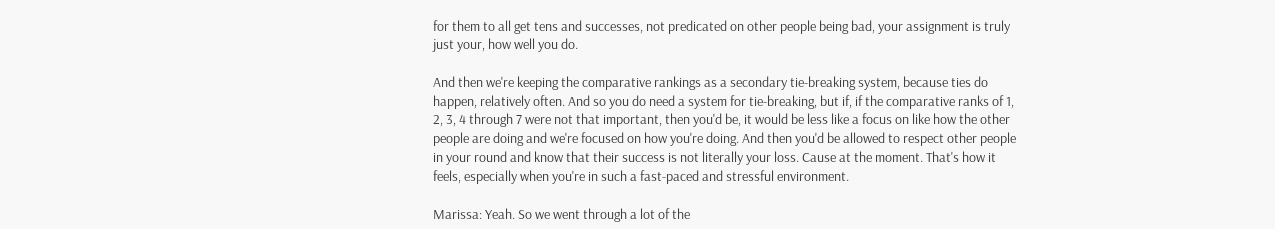for them to all get tens and successes, not predicated on other people being bad, your assignment is truly just your, how well you do.

And then we're keeping the comparative rankings as a secondary tie-breaking system, because ties do happen, relatively often. And so you do need a system for tie-breaking, but if, if the comparative ranks of 1, 2, 3, 4 through 7 were not that important, then you'd be, it would be less like a focus on like how the other people are doing and we're focused on how you're doing. And then you'd be allowed to respect other people in your round and know that their success is not literally your loss. Cause at the moment. That's how it feels, especially when you're in such a fast-paced and stressful environment.

Marissa: Yeah. So we went through a lot of the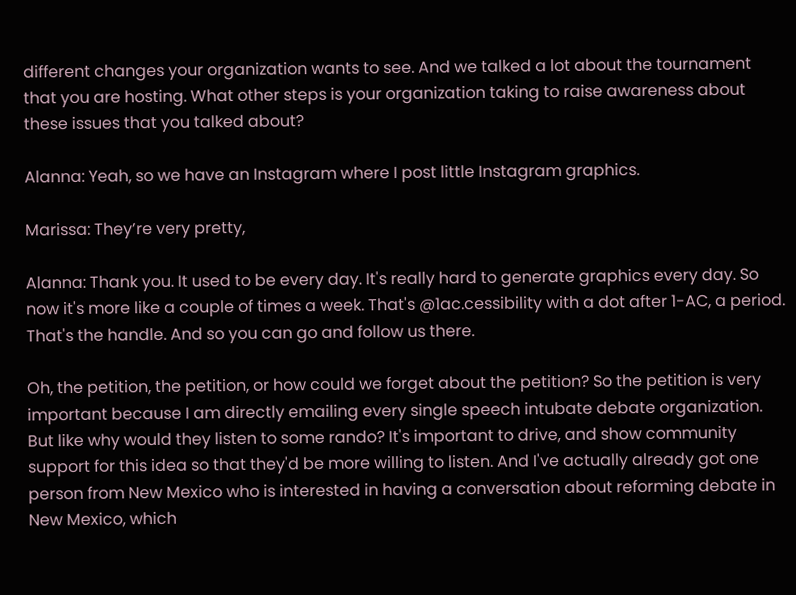different changes your organization wants to see. And we talked a lot about the tournament that you are hosting. What other steps is your organization taking to raise awareness about these issues that you talked about?

Alanna: Yeah, so we have an Instagram where I post little Instagram graphics.

Marissa: They’re very pretty,

Alanna: Thank you. It used to be every day. It's really hard to generate graphics every day. So now it's more like a couple of times a week. That's @1ac.cessibility with a dot after 1-AC, a period. That's the handle. And so you can go and follow us there.

Oh, the petition, the petition, or how could we forget about the petition? So the petition is very important because I am directly emailing every single speech intubate debate organization. But like why would they listen to some rando? It's important to drive, and show community support for this idea so that they'd be more willing to listen. And I've actually already got one person from New Mexico who is interested in having a conversation about reforming debate in New Mexico, which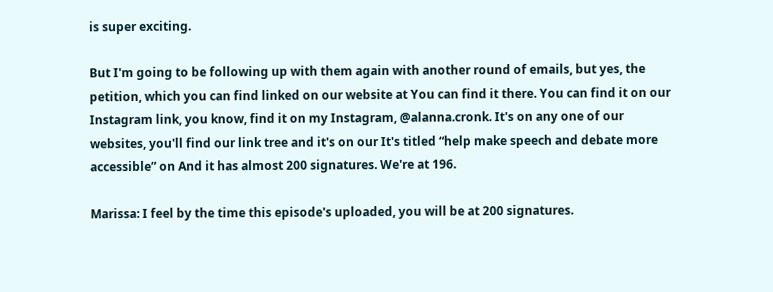is super exciting.

But I'm going to be following up with them again with another round of emails, but yes, the petition, which you can find linked on our website at You can find it there. You can find it on our Instagram link, you know, find it on my Instagram, @alanna.cronk. It's on any one of our websites, you'll find our link tree and it's on our It's titled “help make speech and debate more accessible” on And it has almost 200 signatures. We're at 196.

Marissa: I feel by the time this episode's uploaded, you will be at 200 signatures.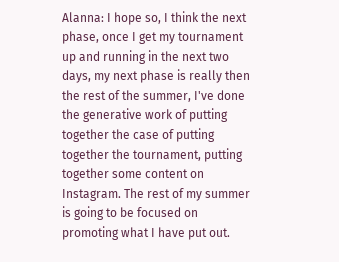Alanna: I hope so, I think the next phase, once I get my tournament up and running in the next two days, my next phase is really then the rest of the summer, I've done the generative work of putting together the case of putting together the tournament, putting together some content on Instagram. The rest of my summer is going to be focused on promoting what I have put out.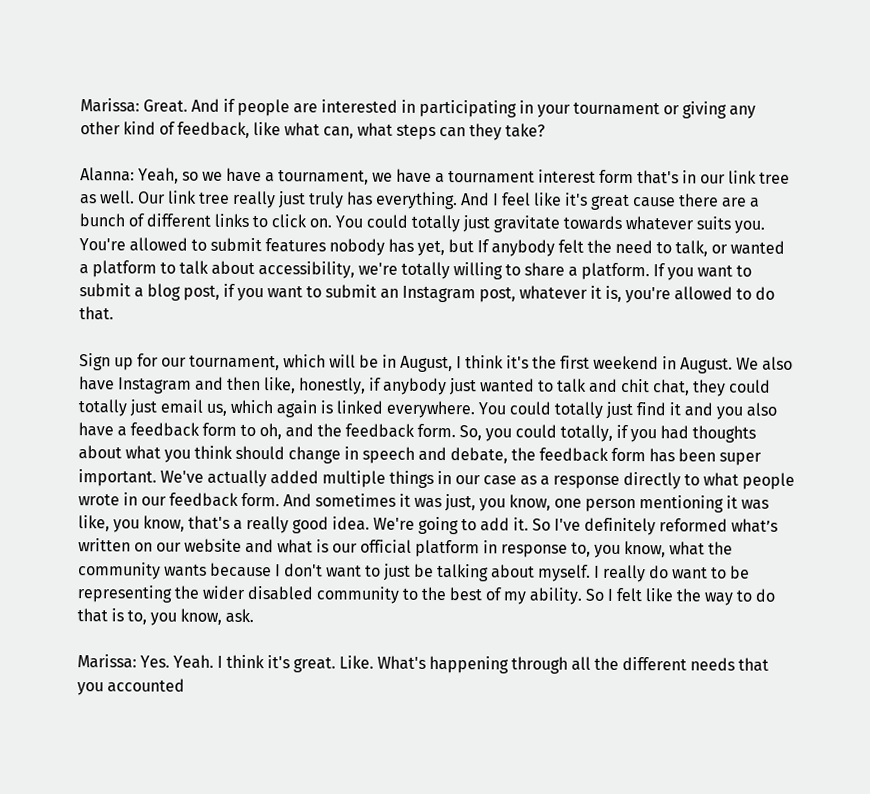Marissa: Great. And if people are interested in participating in your tournament or giving any other kind of feedback, like what can, what steps can they take?

Alanna: Yeah, so we have a tournament, we have a tournament interest form that's in our link tree as well. Our link tree really just truly has everything. And I feel like it's great cause there are a bunch of different links to click on. You could totally just gravitate towards whatever suits you. You're allowed to submit features nobody has yet, but If anybody felt the need to talk, or wanted a platform to talk about accessibility, we're totally willing to share a platform. If you want to submit a blog post, if you want to submit an Instagram post, whatever it is, you're allowed to do that.

Sign up for our tournament, which will be in August, I think it's the first weekend in August. We also have Instagram and then like, honestly, if anybody just wanted to talk and chit chat, they could totally just email us, which again is linked everywhere. You could totally just find it and you also have a feedback form to oh, and the feedback form. So, you could totally, if you had thoughts about what you think should change in speech and debate, the feedback form has been super important. We've actually added multiple things in our case as a response directly to what people wrote in our feedback form. And sometimes it was just, you know, one person mentioning it was like, you know, that's a really good idea. We're going to add it. So I've definitely reformed what’s written on our website and what is our official platform in response to, you know, what the community wants because I don't want to just be talking about myself. I really do want to be representing the wider disabled community to the best of my ability. So I felt like the way to do that is to, you know, ask.

Marissa: Yes. Yeah. I think it's great. Like. What's happening through all the different needs that you accounted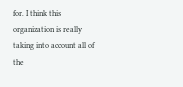for. I think this organization is really taking into account all of the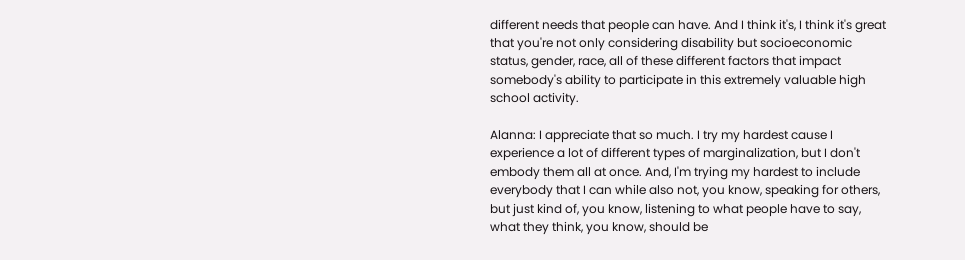different needs that people can have. And I think it's, I think it's great that you're not only considering disability but socioeconomic status, gender, race, all of these different factors that impact somebody's ability to participate in this extremely valuable high school activity.

Alanna: I appreciate that so much. I try my hardest cause I experience a lot of different types of marginalization, but I don't embody them all at once. And, I'm trying my hardest to include everybody that I can while also not, you know, speaking for others, but just kind of, you know, listening to what people have to say, what they think, you know, should be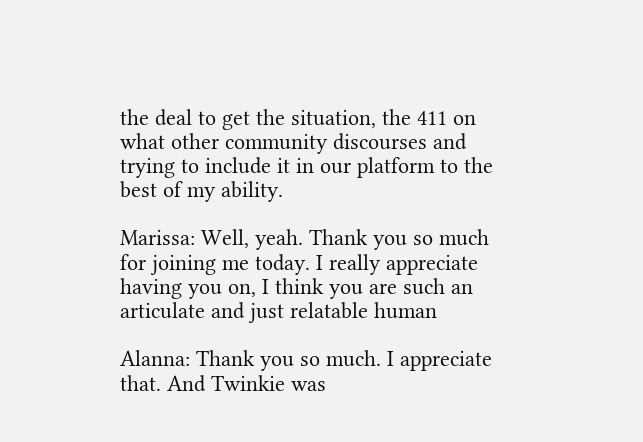the deal to get the situation, the 411 on what other community discourses and trying to include it in our platform to the best of my ability.

Marissa: Well, yeah. Thank you so much for joining me today. I really appreciate having you on, I think you are such an articulate and just relatable human

Alanna: Thank you so much. I appreciate that. And Twinkie was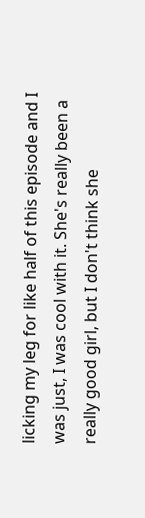licking my leg for like half of this episode and I was just, I was cool with it. She's really been a really good girl, but I don't think she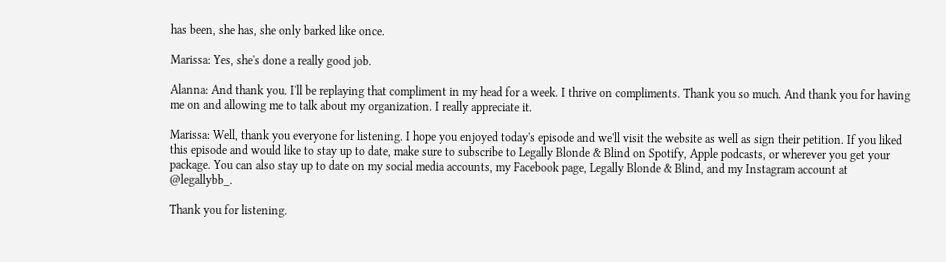has been, she has, she only barked like once.

Marissa: Yes, she's done a really good job.

Alanna: And thank you. I'll be replaying that compliment in my head for a week. I thrive on compliments. Thank you so much. And thank you for having me on and allowing me to talk about my organization. I really appreciate it.

Marissa: Well, thank you everyone for listening. I hope you enjoyed today's episode and we'll visit the website as well as sign their petition. If you liked this episode and would like to stay up to date, make sure to subscribe to Legally Blonde & Blind on Spotify, Apple podcasts, or wherever you get your package. You can also stay up to date on my social media accounts, my Facebook page, Legally Blonde & Blind, and my Instagram account at @legallybb_.

Thank you for listening.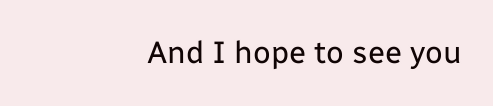And I hope to see you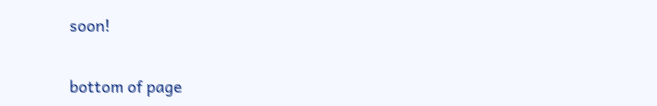soon!


bottom of page